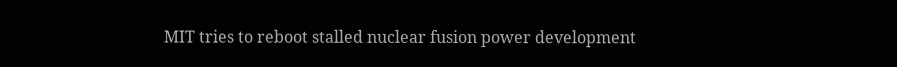MIT tries to reboot stalled nuclear fusion power development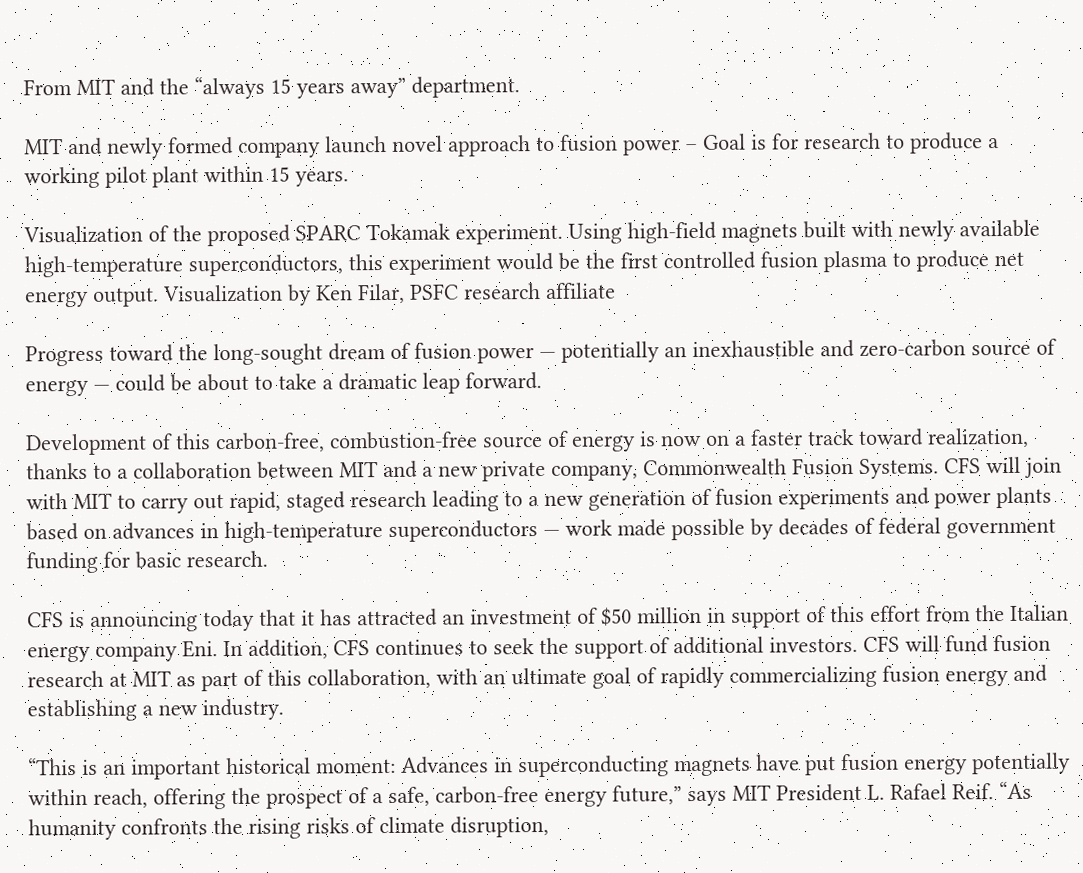From MIT and the “always 15 years away” department.

MIT and newly formed company launch novel approach to fusion power – Goal is for research to produce a working pilot plant within 15 years.

Visualization of the proposed SPARC Tokamak experiment. Using high-field magnets built with newly available high-temperature superconductors, this experiment would be the first controlled fusion plasma to produce net energy output. Visualization by Ken Filar, PSFC research affiliate

Progress toward the long-sought dream of fusion power — potentially an inexhaustible and zero-carbon source of energy — could be about to take a dramatic leap forward.

Development of this carbon-free, combustion-free source of energy is now on a faster track toward realization, thanks to a collaboration between MIT and a new private company, Commonwealth Fusion Systems. CFS will join with MIT to carry out rapid, staged research leading to a new generation of fusion experiments and power plants based on advances in high-temperature superconductors — work made possible by decades of federal government funding for basic research.

CFS is announcing today that it has attracted an investment of $50 million in support of this effort from the Italian energy company Eni. In addition, CFS continues to seek the support of additional investors. CFS will fund fusion research at MIT as part of this collaboration, with an ultimate goal of rapidly commercializing fusion energy and establishing a new industry.

“This is an important historical moment: Advances in superconducting magnets have put fusion energy potentially within reach, offering the prospect of a safe, carbon-free energy future,” says MIT President L. Rafael Reif. “As humanity confronts the rising risks of climate disruption,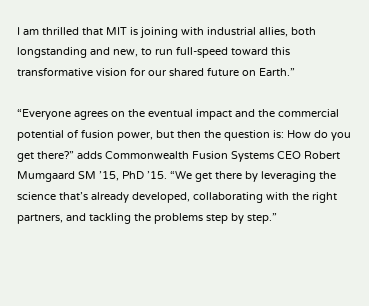I am thrilled that MIT is joining with industrial allies, both longstanding and new, to run full-speed toward this transformative vision for our shared future on Earth.”

“Everyone agrees on the eventual impact and the commercial potential of fusion power, but then the question is: How do you get there?” adds Commonwealth Fusion Systems CEO Robert Mumgaard SM ’15, PhD ’15. “We get there by leveraging the science that’s already developed, collaborating with the right partners, and tackling the problems step by step.”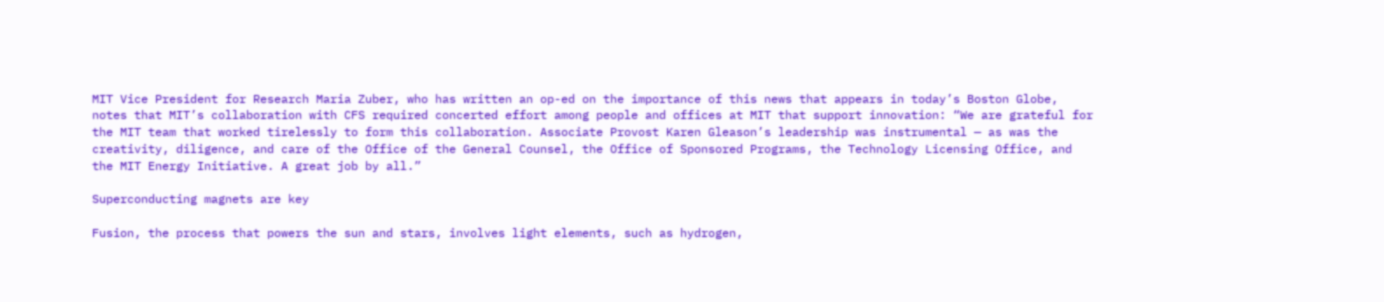MIT Vice President for Research Maria Zuber, who has written an op-ed on the importance of this news that appears in today’s Boston Globe, notes that MIT’s collaboration with CFS required concerted effort among people and offices at MIT that support innovation: “We are grateful for the MIT team that worked tirelessly to form this collaboration. Associate Provost Karen Gleason’s leadership was instrumental — as was the creativity, diligence, and care of the Office of the General Counsel, the Office of Sponsored Programs, the Technology Licensing Office, and the MIT Energy Initiative. A great job by all.”

Superconducting magnets are key

Fusion, the process that powers the sun and stars, involves light elements, such as hydrogen,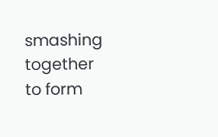smashing together to form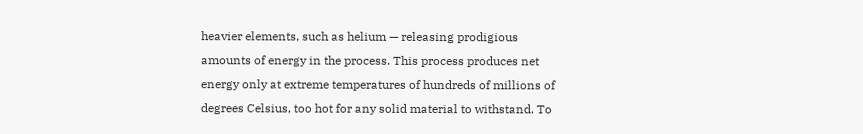heavier elements, such as helium — releasing prodigious amounts of energy in the process. This process produces net energy only at extreme temperatures of hundreds of millions of degrees Celsius, too hot for any solid material to withstand. To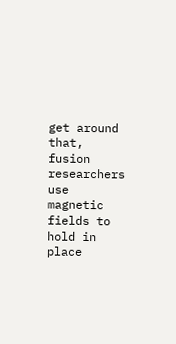get around that, fusion researchers use magnetic fields to hold in place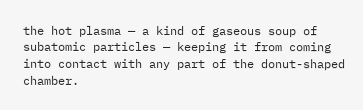the hot plasma — a kind of gaseous soup of subatomic particles — keeping it from coming into contact with any part of the donut-shaped chamber.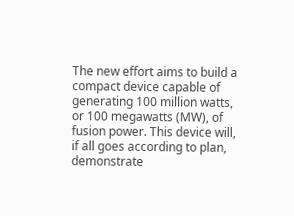The new effort aims to build a compact device capable of generating 100 million watts, or 100 megawatts (MW), of fusion power. This device will, if all goes according to plan, demonstrate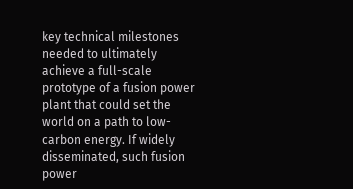key technical milestones needed to ultimately achieve a full-scale prototype of a fusion power plant that could set the world on a path to low-carbon energy. If widely disseminated, such fusion power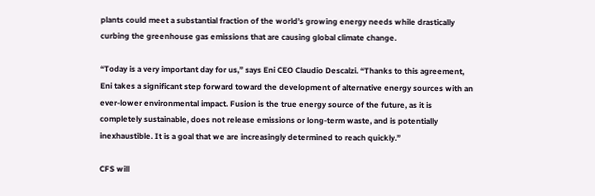plants could meet a substantial fraction of the world’s growing energy needs while drastically curbing the greenhouse gas emissions that are causing global climate change.

“Today is a very important day for us,” says Eni CEO Claudio Descalzi. “Thanks to this agreement, Eni takes a significant step forward toward the development of alternative energy sources with an ever-lower environmental impact. Fusion is the true energy source of the future, as it is completely sustainable, does not release emissions or long-term waste, and is potentially inexhaustible. It is a goal that we are increasingly determined to reach quickly.”

CFS will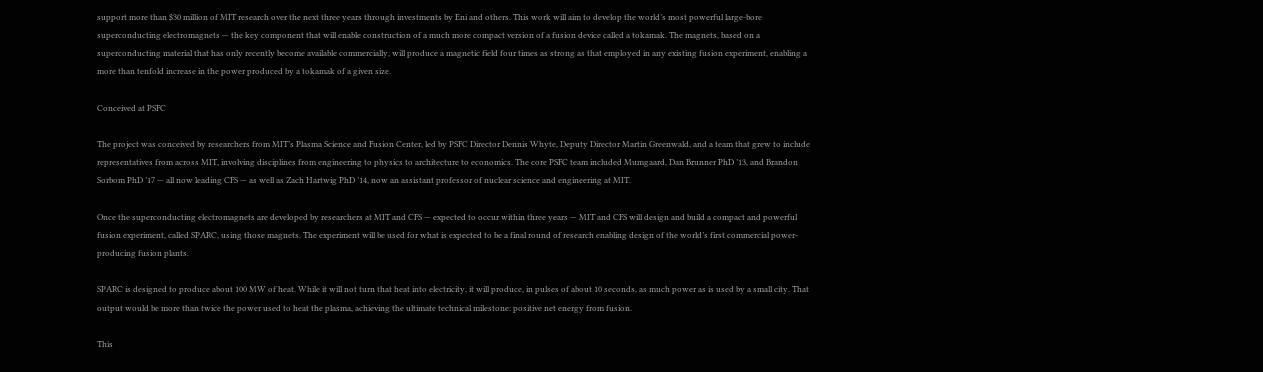support more than $30 million of MIT research over the next three years through investments by Eni and others. This work will aim to develop the world’s most powerful large-bore superconducting electromagnets — the key component that will enable construction of a much more compact version of a fusion device called a tokamak. The magnets, based on a superconducting material that has only recently become available commercially, will produce a magnetic field four times as strong as that employed in any existing fusion experiment, enabling a more than tenfold increase in the power produced by a tokamak of a given size.

Conceived at PSFC

The project was conceived by researchers from MIT’s Plasma Science and Fusion Center, led by PSFC Director Dennis Whyte, Deputy Director Martin Greenwald, and a team that grew to include representatives from across MIT, involving disciplines from engineering to physics to architecture to economics. The core PSFC team included Mumgaard, Dan Brunner PhD ’13, and Brandon Sorbom PhD ’17 — all now leading CFS — as well as Zach Hartwig PhD ’14, now an assistant professor of nuclear science and engineering at MIT.

Once the superconducting electromagnets are developed by researchers at MIT and CFS — expected to occur within three years — MIT and CFS will design and build a compact and powerful fusion experiment, called SPARC, using those magnets. The experiment will be used for what is expected to be a final round of research enabling design of the world’s first commercial power-producing fusion plants.

SPARC is designed to produce about 100 MW of heat. While it will not turn that heat into electricity, it will produce, in pulses of about 10 seconds, as much power as is used by a small city. That output would be more than twice the power used to heat the plasma, achieving the ultimate technical milestone: positive net energy from fusion.

This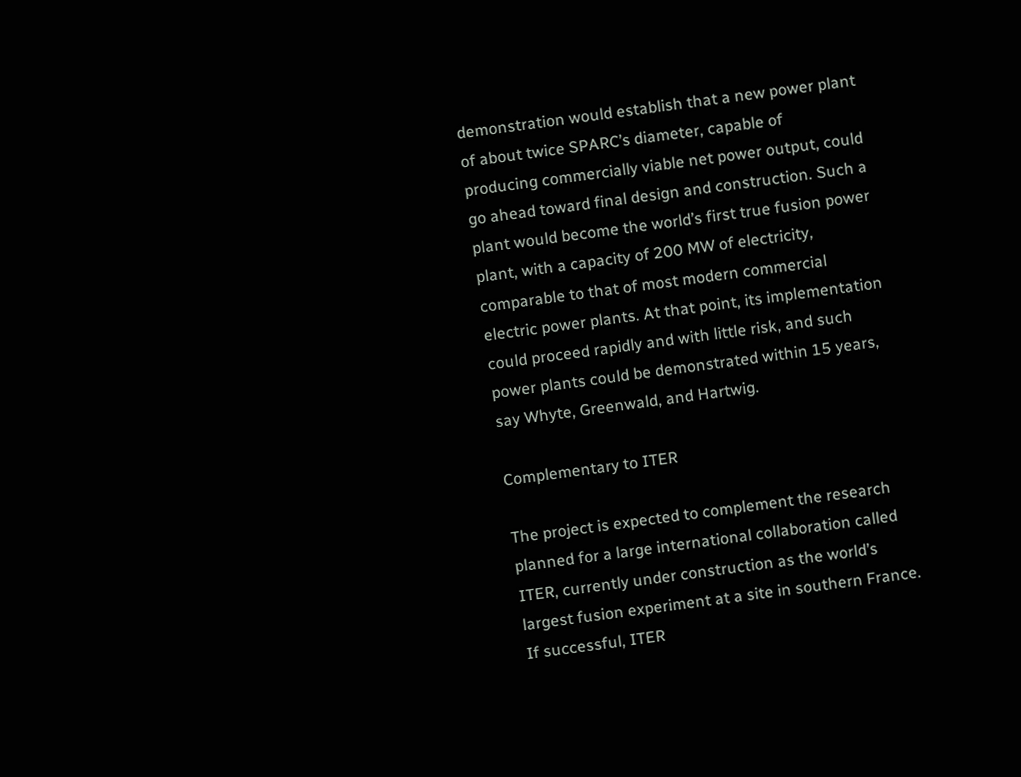demonstration would establish that a new power plant of about twice SPARC’s diameter, capable of producing commercially viable net power output, could go ahead toward final design and construction. Such a plant would become the world’s first true fusion power plant, with a capacity of 200 MW of electricity, comparable to that of most modern commercial electric power plants. At that point, its implementation could proceed rapidly and with little risk, and such power plants could be demonstrated within 15 years, say Whyte, Greenwald, and Hartwig.

Complementary to ITER

The project is expected to complement the research planned for a large international collaboration called ITER, currently under construction as the world’s largest fusion experiment at a site in southern France. If successful, ITER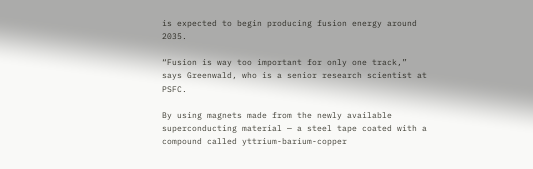is expected to begin producing fusion energy around 2035.

“Fusion is way too important for only one track,” says Greenwald, who is a senior research scientist at PSFC.

By using magnets made from the newly available superconducting material — a steel tape coated with a compound called yttrium-barium-copper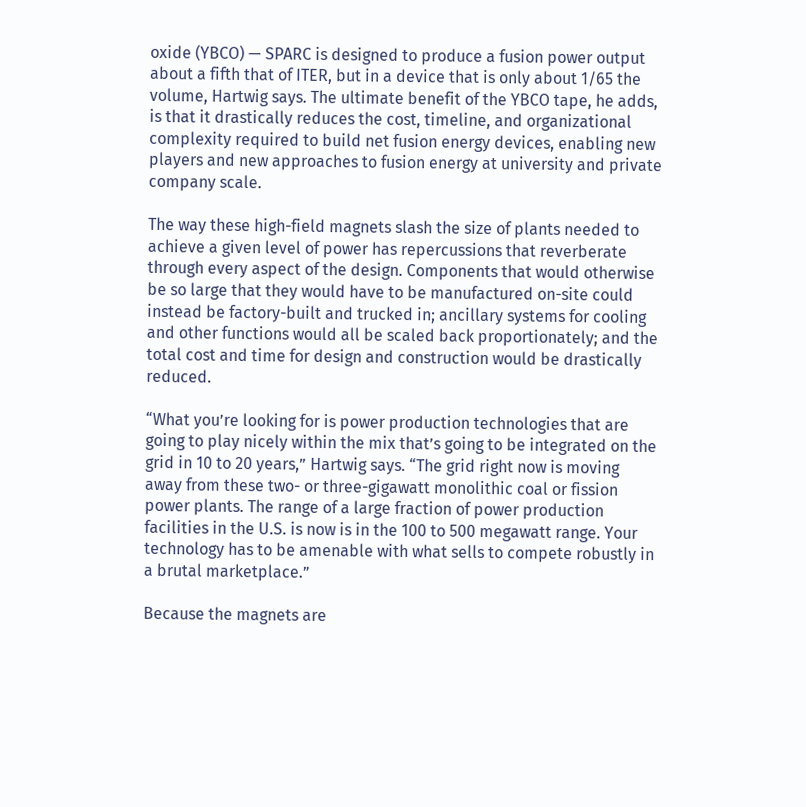oxide (YBCO) — SPARC is designed to produce a fusion power output about a fifth that of ITER, but in a device that is only about 1/65 the volume, Hartwig says. The ultimate benefit of the YBCO tape, he adds, is that it drastically reduces the cost, timeline, and organizational complexity required to build net fusion energy devices, enabling new players and new approaches to fusion energy at university and private company scale.

The way these high-field magnets slash the size of plants needed to achieve a given level of power has repercussions that reverberate through every aspect of the design. Components that would otherwise be so large that they would have to be manufactured on-site could instead be factory-built and trucked in; ancillary systems for cooling and other functions would all be scaled back proportionately; and the total cost and time for design and construction would be drastically reduced.

“What you’re looking for is power production technologies that are going to play nicely within the mix that’s going to be integrated on the grid in 10 to 20 years,” Hartwig says. “The grid right now is moving away from these two- or three-gigawatt monolithic coal or fission power plants. The range of a large fraction of power production facilities in the U.S. is now is in the 100 to 500 megawatt range. Your technology has to be amenable with what sells to compete robustly in a brutal marketplace.”

Because the magnets are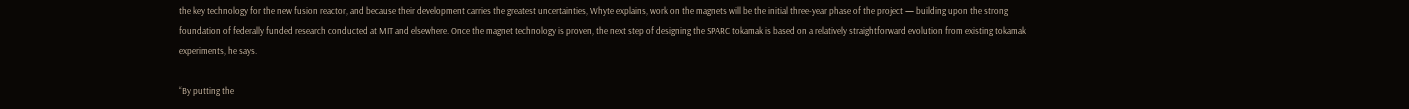the key technology for the new fusion reactor, and because their development carries the greatest uncertainties, Whyte explains, work on the magnets will be the initial three-year phase of the project — building upon the strong foundation of federally funded research conducted at MIT and elsewhere. Once the magnet technology is proven, the next step of designing the SPARC tokamak is based on a relatively straightforward evolution from existing tokamak experiments, he says.

“By putting the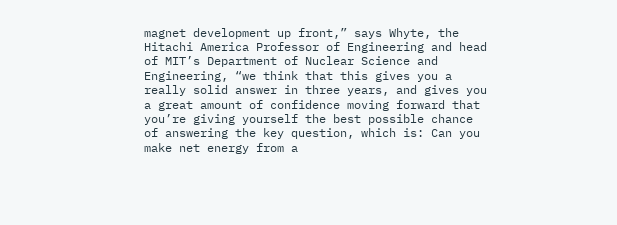magnet development up front,” says Whyte, the Hitachi America Professor of Engineering and head of MIT’s Department of Nuclear Science and Engineering, “we think that this gives you a really solid answer in three years, and gives you a great amount of confidence moving forward that you’re giving yourself the best possible chance of answering the key question, which is: Can you make net energy from a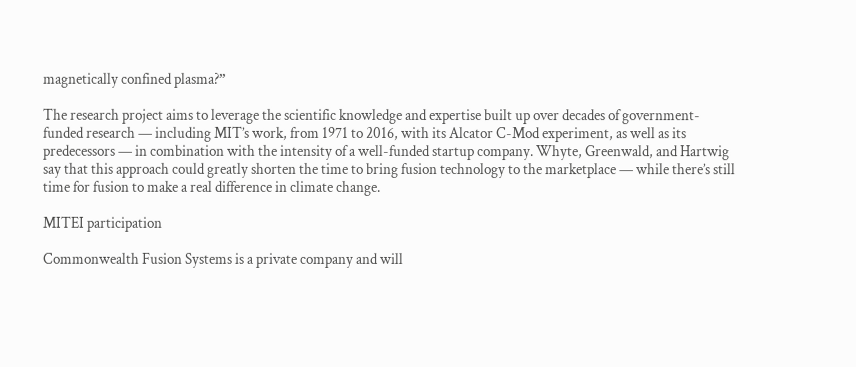magnetically confined plasma?”

The research project aims to leverage the scientific knowledge and expertise built up over decades of government-funded research — including MIT’s work, from 1971 to 2016, with its Alcator C-Mod experiment, as well as its predecessors — in combination with the intensity of a well-funded startup company. Whyte, Greenwald, and Hartwig say that this approach could greatly shorten the time to bring fusion technology to the marketplace — while there’s still time for fusion to make a real difference in climate change.

MITEI participation

Commonwealth Fusion Systems is a private company and will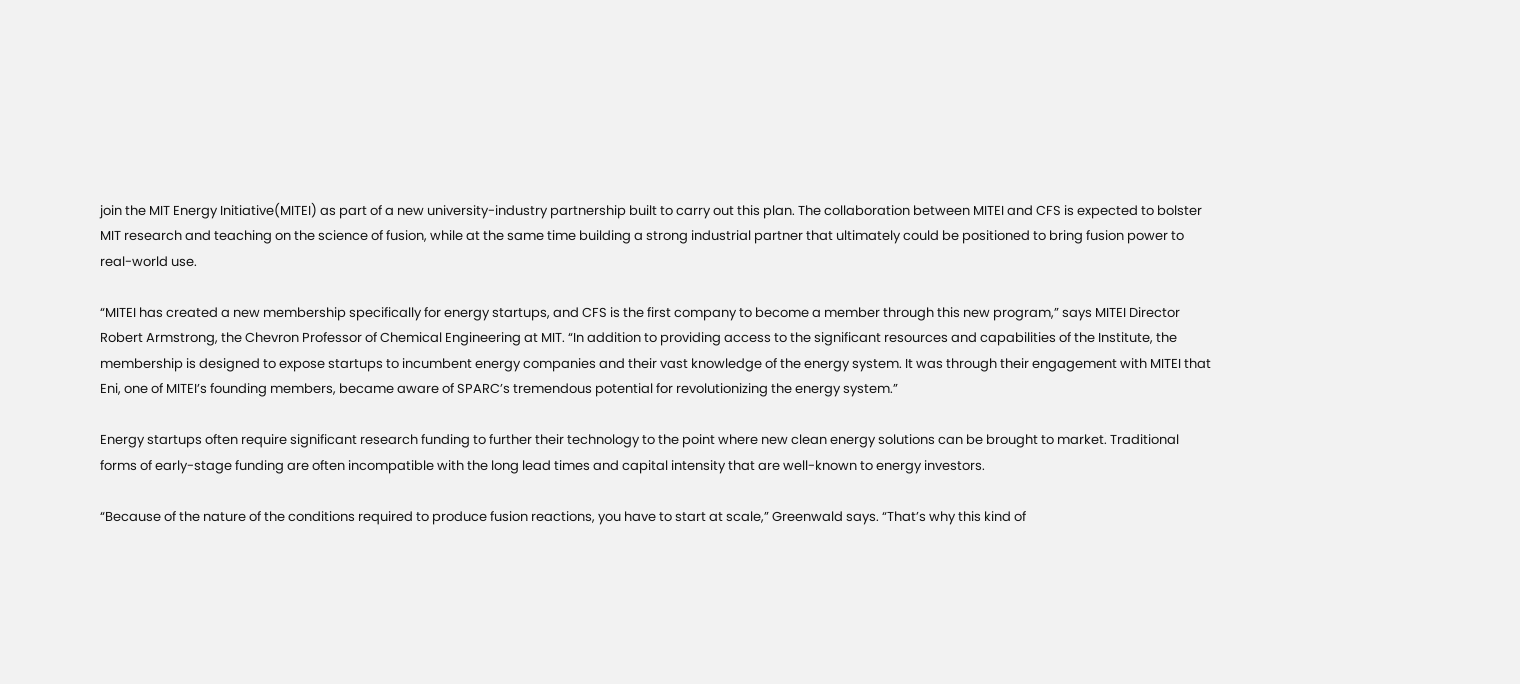join the MIT Energy Initiative(MITEI) as part of a new university-industry partnership built to carry out this plan. The collaboration between MITEI and CFS is expected to bolster MIT research and teaching on the science of fusion, while at the same time building a strong industrial partner that ultimately could be positioned to bring fusion power to real-world use.

“MITEI has created a new membership specifically for energy startups, and CFS is the first company to become a member through this new program,” says MITEI Director Robert Armstrong, the Chevron Professor of Chemical Engineering at MIT. “In addition to providing access to the significant resources and capabilities of the Institute, the membership is designed to expose startups to incumbent energy companies and their vast knowledge of the energy system. It was through their engagement with MITEI that Eni, one of MITEI’s founding members, became aware of SPARC’s tremendous potential for revolutionizing the energy system.”

Energy startups often require significant research funding to further their technology to the point where new clean energy solutions can be brought to market. Traditional forms of early-stage funding are often incompatible with the long lead times and capital intensity that are well-known to energy investors.

“Because of the nature of the conditions required to produce fusion reactions, you have to start at scale,” Greenwald says. “That’s why this kind of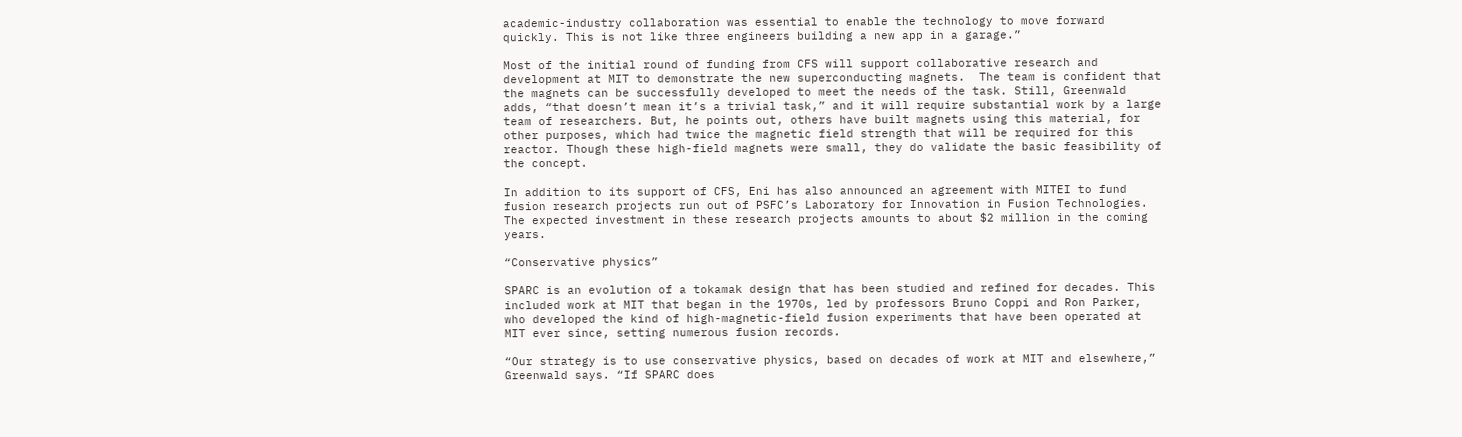academic-industry collaboration was essential to enable the technology to move forward quickly. This is not like three engineers building a new app in a garage.”

Most of the initial round of funding from CFS will support collaborative research and development at MIT to demonstrate the new superconducting magnets.  The team is confident that the magnets can be successfully developed to meet the needs of the task. Still, Greenwald adds, “that doesn’t mean it’s a trivial task,” and it will require substantial work by a large team of researchers. But, he points out, others have built magnets using this material, for other purposes, which had twice the magnetic field strength that will be required for this reactor. Though these high-field magnets were small, they do validate the basic feasibility of the concept.

In addition to its support of CFS, Eni has also announced an agreement with MITEI to fund fusion research projects run out of PSFC’s Laboratory for Innovation in Fusion Technologies. The expected investment in these research projects amounts to about $2 million in the coming years.

“Conservative physics”

SPARC is an evolution of a tokamak design that has been studied and refined for decades. This included work at MIT that began in the 1970s, led by professors Bruno Coppi and Ron Parker, who developed the kind of high-magnetic-field fusion experiments that have been operated at MIT ever since, setting numerous fusion records.

“Our strategy is to use conservative physics, based on decades of work at MIT and elsewhere,” Greenwald says. “If SPARC does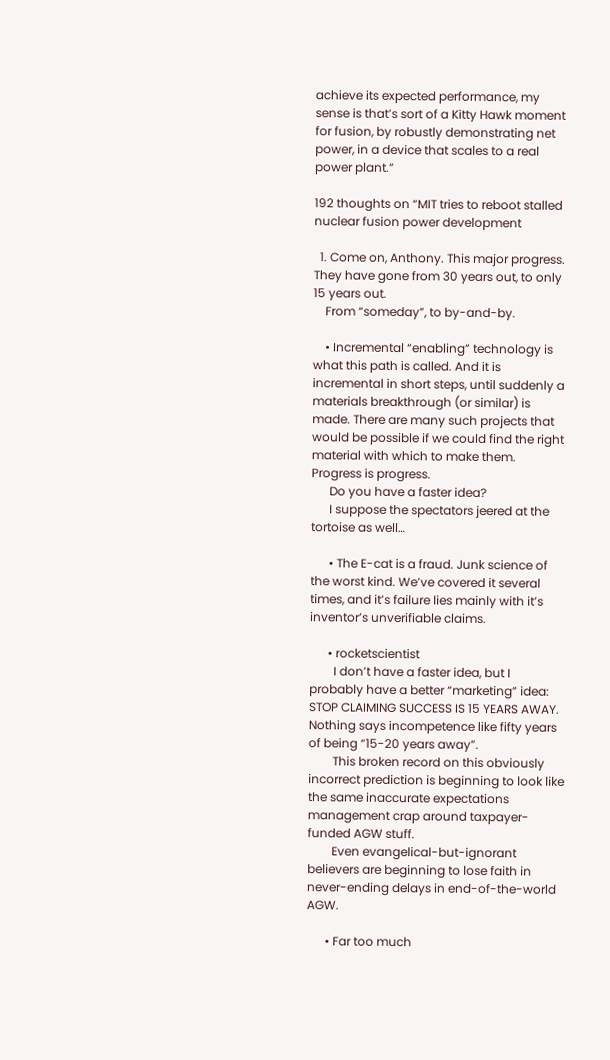achieve its expected performance, my sense is that’s sort of a Kitty Hawk moment for fusion, by robustly demonstrating net power, in a device that scales to a real power plant.”

192 thoughts on “MIT tries to reboot stalled nuclear fusion power development

  1. Come on, Anthony. This major progress. They have gone from 30 years out, to only 15 years out.
    From “someday”, to by-and-by.

    • Incremental “enabling” technology is what this path is called. And it is incremental in short steps, until suddenly a materials breakthrough (or similar) is made. There are many such projects that would be possible if we could find the right material with which to make them. Progress is progress.
      Do you have a faster idea?
      I suppose the spectators jeered at the tortoise as well…

      • The E-cat is a fraud. Junk science of the worst kind. We’ve covered it several times, and it’s failure lies mainly with it’s inventor’s unverifiable claims.

      • rocketscientist
        I don’t have a faster idea, but I probably have a better “marketing” idea: STOP CLAIMING SUCCESS IS 15 YEARS AWAY. Nothing says incompetence like fifty years of being “15-20 years away”.
        This broken record on this obviously incorrect prediction is beginning to look like the same inaccurate expectations management crap around taxpayer-funded AGW stuff.
        Even evangelical-but-ignorant believers are beginning to lose faith in never-ending delays in end-of-the-world AGW.

      • Far too much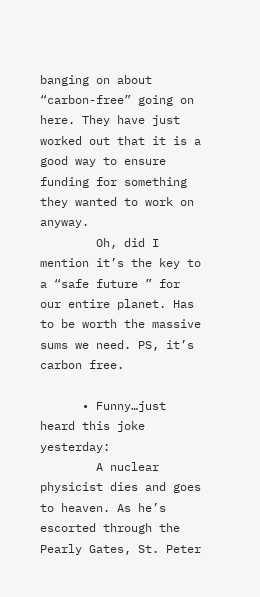banging on about “carbon-free” going on here. They have just worked out that it is a good way to ensure funding for something they wanted to work on anyway.
        Oh, did I mention it’s the key to a “safe future ” for our entire planet. Has to be worth the massive sums we need. PS, it’s carbon free.

      • Funny…just heard this joke yesterday:
        A nuclear physicist dies and goes to heaven. As he’s escorted through the Pearly Gates, St. Peter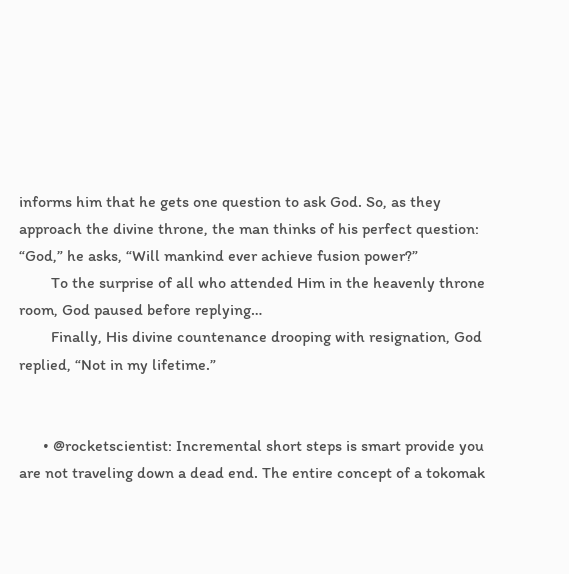informs him that he gets one question to ask God. So, as they approach the divine throne, the man thinks of his perfect question: “God,” he asks, “Will mankind ever achieve fusion power?”
        To the surprise of all who attended Him in the heavenly throne room, God paused before replying…
        Finally, His divine countenance drooping with resignation, God replied, “Not in my lifetime.”


      • @rocketscientist: Incremental short steps is smart provide you are not traveling down a dead end. The entire concept of a tokomak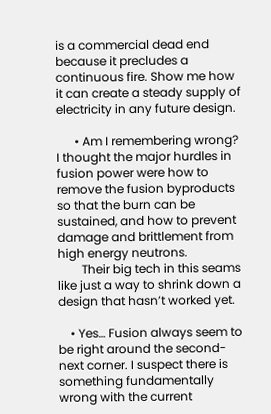is a commercial dead end because it precludes a continuous fire. Show me how it can create a steady supply of electricity in any future design.

      • Am I remembering wrong? I thought the major hurdles in fusion power were how to remove the fusion byproducts so that the burn can be sustained, and how to prevent damage and brittlement from high energy neutrons.
        Their big tech in this seams like just a way to shrink down a design that hasn’t worked yet.

    • Yes… Fusion always seem to be right around the second-next corner. I suspect there is something fundamentally wrong with the current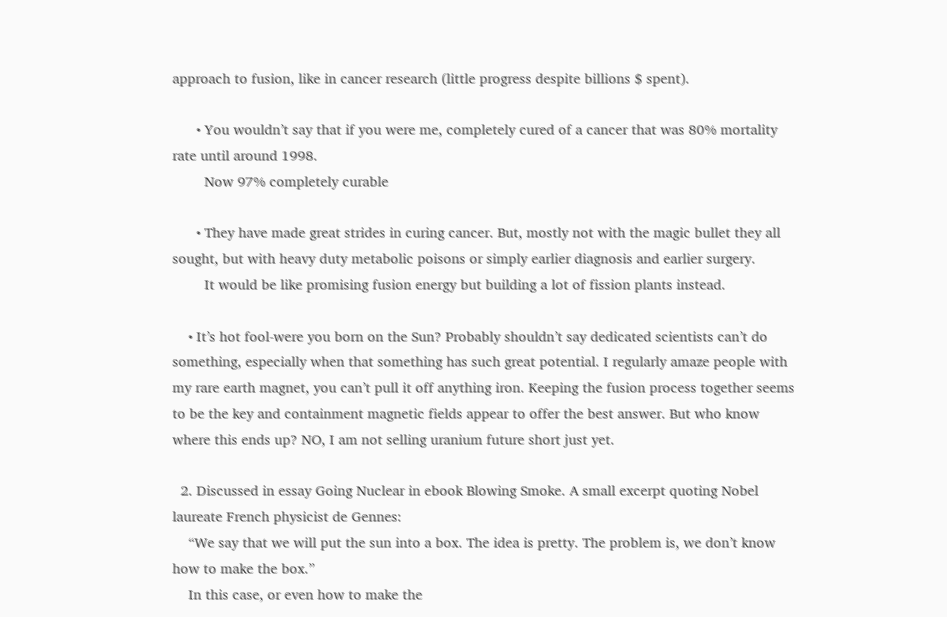approach to fusion, like in cancer research (little progress despite billions $ spent).

      • You wouldn’t say that if you were me, completely cured of a cancer that was 80% mortality rate until around 1998.
        Now 97% completely curable

      • They have made great strides in curing cancer. But, mostly not with the magic bullet they all sought, but with heavy duty metabolic poisons or simply earlier diagnosis and earlier surgery.
        It would be like promising fusion energy but building a lot of fission plants instead.

    • It’s hot fool-were you born on the Sun? Probably shouldn’t say dedicated scientists can’t do something, especially when that something has such great potential. I regularly amaze people with my rare earth magnet, you can’t pull it off anything iron. Keeping the fusion process together seems to be the key and containment magnetic fields appear to offer the best answer. But who know where this ends up? NO, I am not selling uranium future short just yet.

  2. Discussed in essay Going Nuclear in ebook Blowing Smoke. A small excerpt quoting Nobel laureate French physicist de Gennes:
    “We say that we will put the sun into a box. The idea is pretty. The problem is, we don’t know how to make the box.”
    In this case, or even how to make the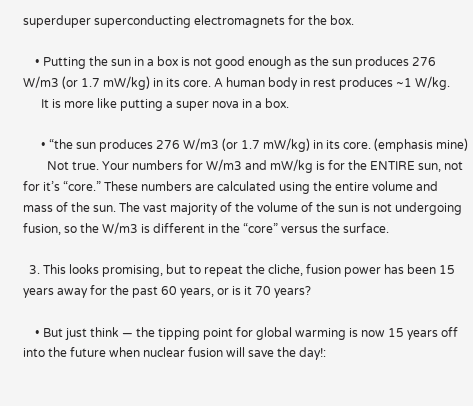superduper superconducting electromagnets for the box.

    • Putting the sun in a box is not good enough as the sun produces 276 W/m3 (or 1.7 mW/kg) in its core. A human body in rest produces ~1 W/kg.
      It is more like putting a super nova in a box.

      • “the sun produces 276 W/m3 (or 1.7 mW/kg) in its core. (emphasis mine)
        Not true. Your numbers for W/m3 and mW/kg is for the ENTIRE sun, not for it’s “core.” These numbers are calculated using the entire volume and mass of the sun. The vast majority of the volume of the sun is not undergoing fusion, so the W/m3 is different in the “core” versus the surface.

  3. This looks promising, but to repeat the cliche, fusion power has been 15 years away for the past 60 years, or is it 70 years?

    • But just think — the tipping point for global warming is now 15 years off into the future when nuclear fusion will save the day!: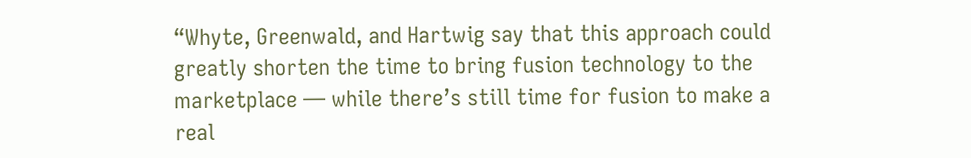“Whyte, Greenwald, and Hartwig say that this approach could greatly shorten the time to bring fusion technology to the marketplace — while there’s still time for fusion to make a real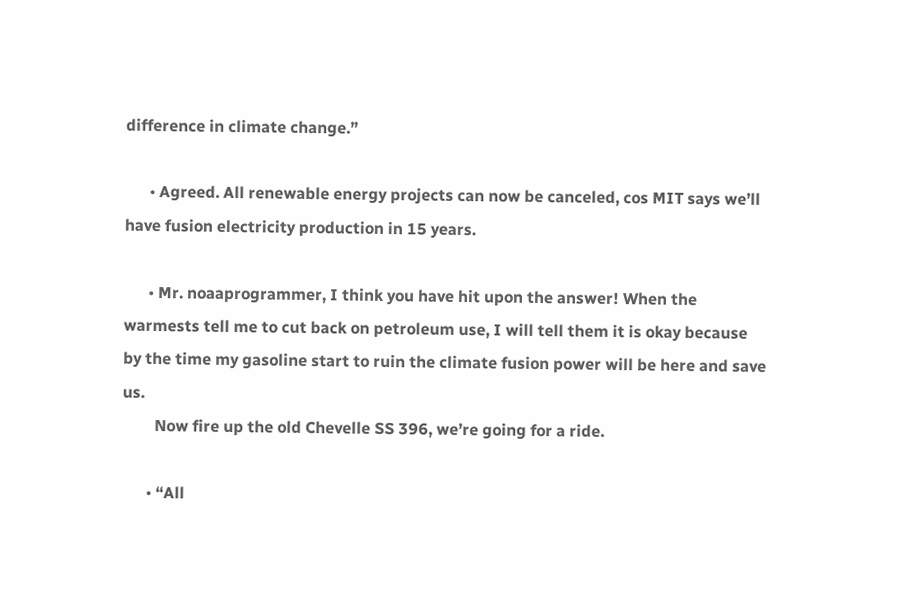difference in climate change.”

      • Agreed. All renewable energy projects can now be canceled, cos MIT says we’ll have fusion electricity production in 15 years.

      • Mr. noaaprogrammer, I think you have hit upon the answer! When the warmests tell me to cut back on petroleum use, I will tell them it is okay because by the time my gasoline start to ruin the climate fusion power will be here and save us.
        Now fire up the old Chevelle SS 396, we’re going for a ride.

      • “All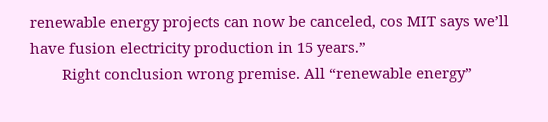renewable energy projects can now be canceled, cos MIT says we’ll have fusion electricity production in 15 years.”
        Right conclusion wrong premise. All “renewable energy”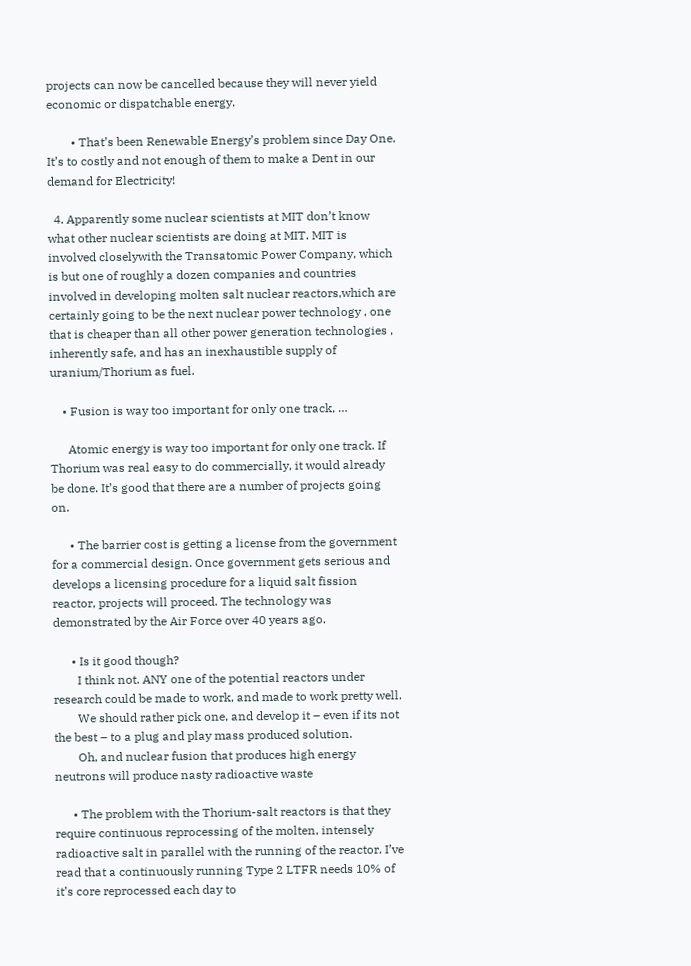projects can now be cancelled because they will never yield economic or dispatchable energy.

        • That’s been Renewable Energy’s problem since Day One. It’s to costly and not enough of them to make a Dent in our demand for Electricity!

  4. Apparently some nuclear scientists at MIT don’t know what other nuclear scientists are doing at MIT. MIT is involved closelywith the Transatomic Power Company, which is but one of roughly a dozen companies and countries involved in developing molten salt nuclear reactors,which are certainly going to be the next nuclear power technology , one that is cheaper than all other power generation technologies , inherently safe, and has an inexhaustible supply of uranium/Thorium as fuel.

    • Fusion is way too important for only one track, …

      Atomic energy is way too important for only one track. If Thorium was real easy to do commercially, it would already be done. It’s good that there are a number of projects going on.

      • The barrier cost is getting a license from the government for a commercial design. Once government gets serious and develops a licensing procedure for a liquid salt fission reactor, projects will proceed. The technology was demonstrated by the Air Force over 40 years ago.

      • Is it good though?
        I think not. ANY one of the potential reactors under research could be made to work, and made to work pretty well.
        We should rather pick one, and develop it – even if its not the best – to a plug and play mass produced solution.
        Oh, and nuclear fusion that produces high energy neutrons will produce nasty radioactive waste

      • The problem with the Thorium-salt reactors is that they require continuous reprocessing of the molten, intensely radioactive salt in parallel with the running of the reactor. I’ve read that a continuously running Type 2 LTFR needs 10% of it’s core reprocessed each day to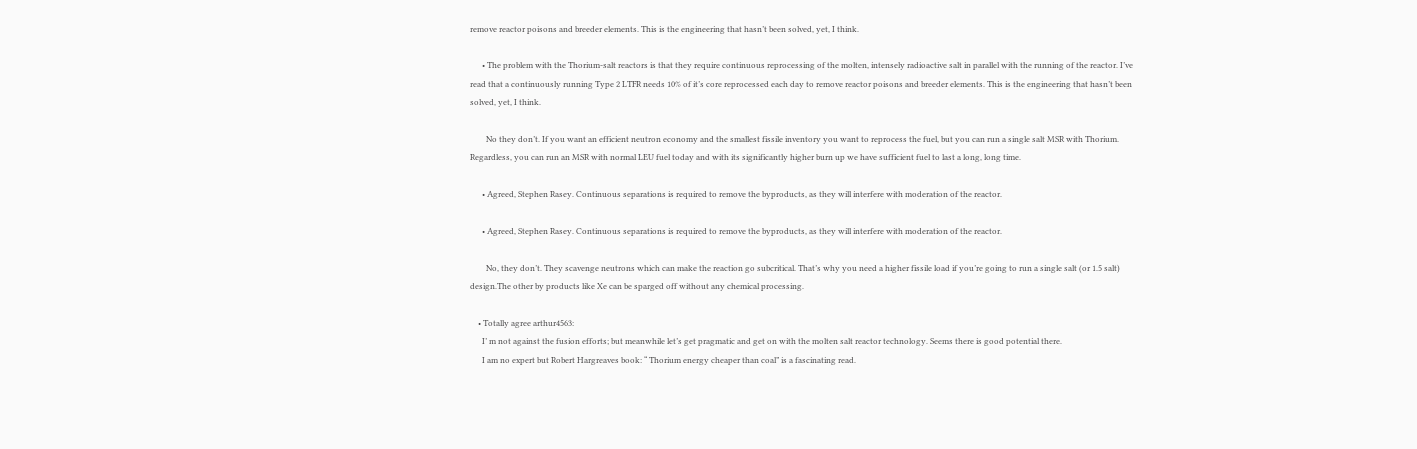remove reactor poisons and breeder elements. This is the engineering that hasn’t been solved, yet, I think.

      • The problem with the Thorium-salt reactors is that they require continuous reprocessing of the molten, intensely radioactive salt in parallel with the running of the reactor. I’ve read that a continuously running Type 2 LTFR needs 10% of it’s core reprocessed each day to remove reactor poisons and breeder elements. This is the engineering that hasn’t been solved, yet, I think.

        No they don’t. If you want an efficient neutron economy and the smallest fissile inventory you want to reprocess the fuel, but you can run a single salt MSR with Thorium. Regardless, you can run an MSR with normal LEU fuel today and with its significantly higher burn up we have sufficient fuel to last a long, long time.

      • Agreed, Stephen Rasey. Continuous separations is required to remove the byproducts, as they will interfere with moderation of the reactor.

      • Agreed, Stephen Rasey. Continuous separations is required to remove the byproducts, as they will interfere with moderation of the reactor.

        No, they don’t. They scavenge neutrons which can make the reaction go subcritical. That’s why you need a higher fissile load if you’re going to run a single salt (or 1.5 salt) design.The other by products like Xe can be sparged off without any chemical processing.

    • Totally agree arthur4563:
      I’ m not against the fusion efforts; but meanwhile let’s get pragmatic and get on with the molten salt reactor technology. Seems there is good potential there.
      I am no expert but Robert Hargreaves book: “ Thorium energy cheaper than coal” is a fascinating read.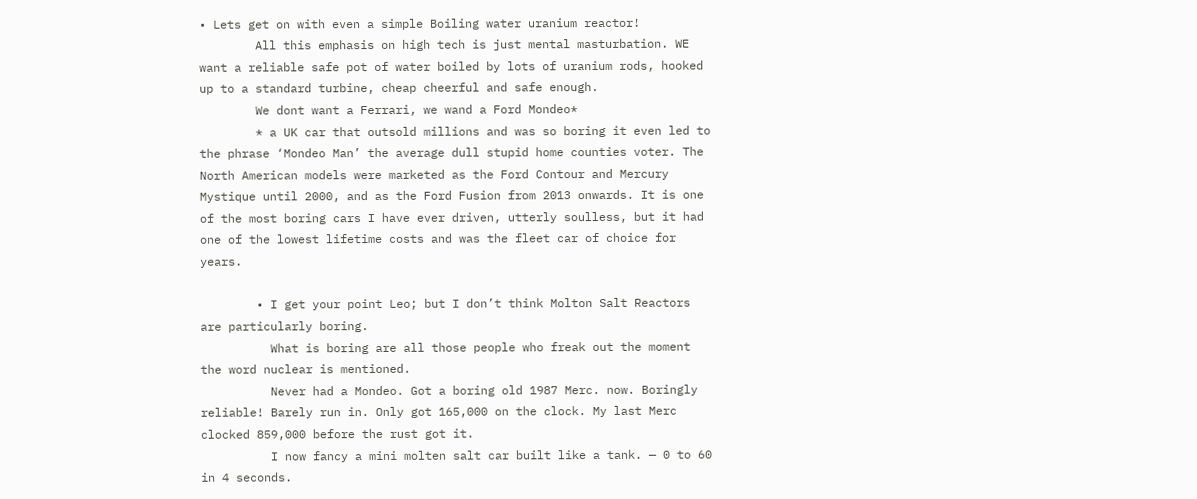• Lets get on with even a simple Boiling water uranium reactor!
        All this emphasis on high tech is just mental masturbation. WE want a reliable safe pot of water boiled by lots of uranium rods, hooked up to a standard turbine, cheap cheerful and safe enough.
        We dont want a Ferrari, we wand a Ford Mondeo*
        * a UK car that outsold millions and was so boring it even led to the phrase ‘Mondeo Man’ the average dull stupid home counties voter. The North American models were marketed as the Ford Contour and Mercury Mystique until 2000, and as the Ford Fusion from 2013 onwards. It is one of the most boring cars I have ever driven, utterly soulless, but it had one of the lowest lifetime costs and was the fleet car of choice for years.

        • I get your point Leo; but I don’t think Molton Salt Reactors are particularly boring.
          What is boring are all those people who freak out the moment the word nuclear is mentioned.
          Never had a Mondeo. Got a boring old 1987 Merc. now. Boringly reliable! Barely run in. Only got 165,000 on the clock. My last Merc clocked 859,000 before the rust got it.
          I now fancy a mini molten salt car built like a tank. — 0 to 60 in 4 seconds.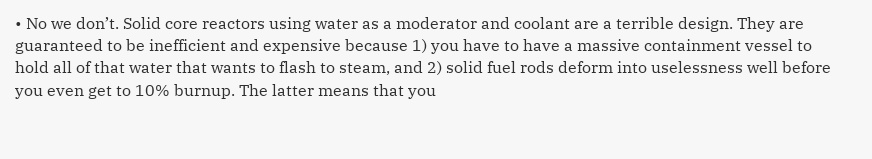• No we don’t. Solid core reactors using water as a moderator and coolant are a terrible design. They are guaranteed to be inefficient and expensive because 1) you have to have a massive containment vessel to hold all of that water that wants to flash to steam, and 2) solid fuel rods deform into uselessness well before you even get to 10% burnup. The latter means that you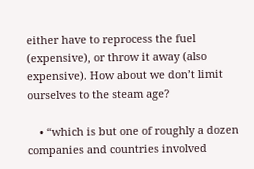either have to reprocess the fuel (expensive), or throw it away (also expensive). How about we don’t limit ourselves to the steam age?

    • “which is but one of roughly a dozen companies and countries involved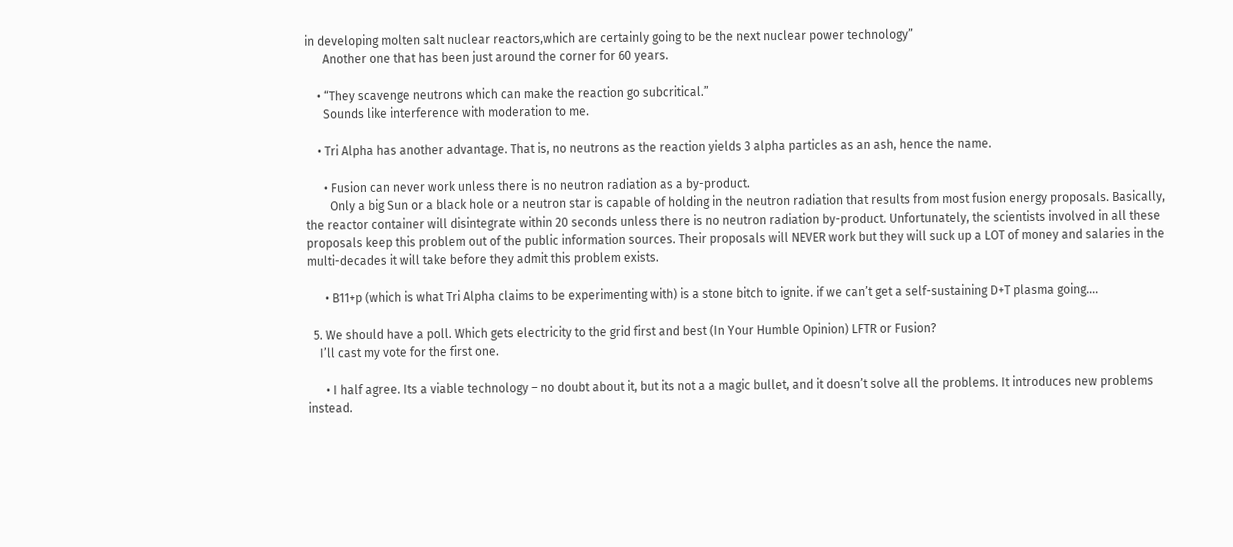in developing molten salt nuclear reactors,which are certainly going to be the next nuclear power technology”
      Another one that has been just around the corner for 60 years.

    • “They scavenge neutrons which can make the reaction go subcritical.”
      Sounds like interference with moderation to me.

    • Tri Alpha has another advantage. That is, no neutrons as the reaction yields 3 alpha particles as an ash, hence the name.

      • Fusion can never work unless there is no neutron radiation as a by-product.
        Only a big Sun or a black hole or a neutron star is capable of holding in the neutron radiation that results from most fusion energy proposals. Basically, the reactor container will disintegrate within 20 seconds unless there is no neutron radiation by-product. Unfortunately, the scientists involved in all these proposals keep this problem out of the public information sources. Their proposals will NEVER work but they will suck up a LOT of money and salaries in the multi-decades it will take before they admit this problem exists.

      • B11+p (which is what Tri Alpha claims to be experimenting with) is a stone bitch to ignite. if we can’t get a self-sustaining D+T plasma going….

  5. We should have a poll. Which gets electricity to the grid first and best (In Your Humble Opinion) LFTR or Fusion?
    I’ll cast my vote for the first one.

      • I half agree. Its a viable technology – no doubt about it, but its not a a magic bullet, and it doesn’t solve all the problems. It introduces new problems instead.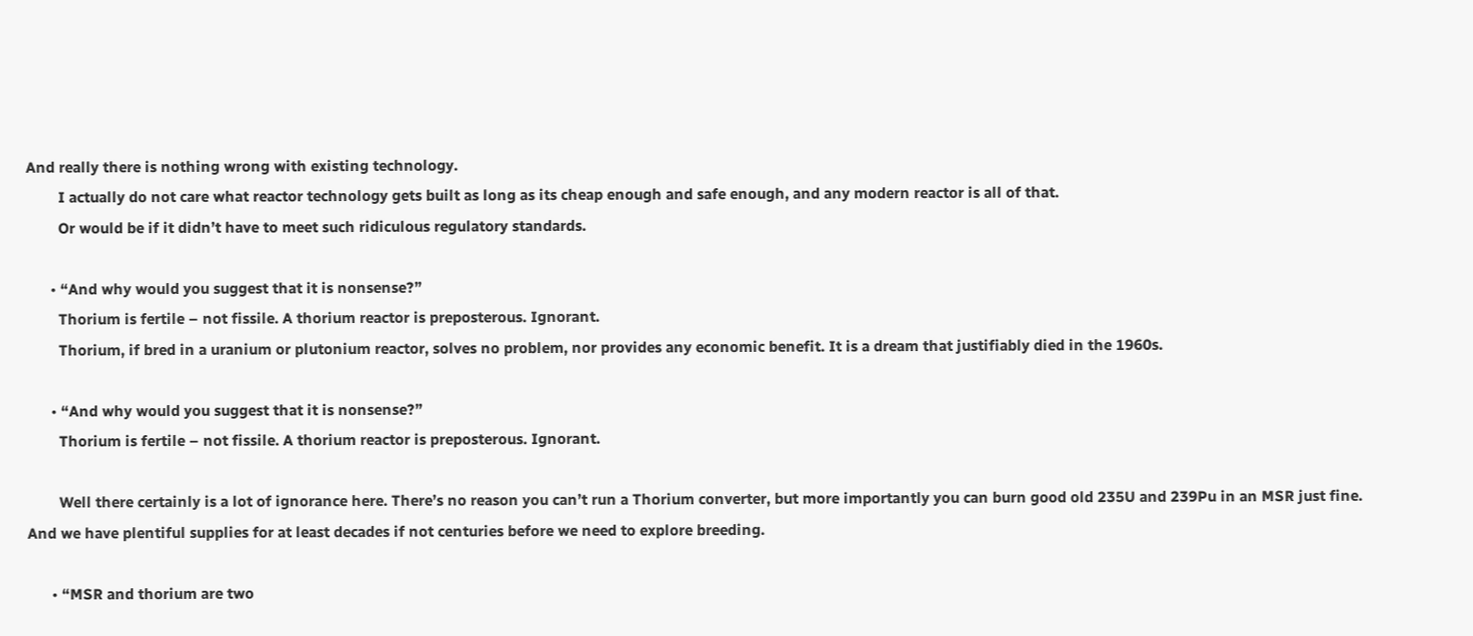And really there is nothing wrong with existing technology.
        I actually do not care what reactor technology gets built as long as its cheap enough and safe enough, and any modern reactor is all of that.
        Or would be if it didn’t have to meet such ridiculous regulatory standards.

      • “And why would you suggest that it is nonsense?”
        Thorium is fertile – not fissile. A thorium reactor is preposterous. Ignorant.
        Thorium, if bred in a uranium or plutonium reactor, solves no problem, nor provides any economic benefit. It is a dream that justifiably died in the 1960s.

      • “And why would you suggest that it is nonsense?”
        Thorium is fertile – not fissile. A thorium reactor is preposterous. Ignorant.

        Well there certainly is a lot of ignorance here. There’s no reason you can’t run a Thorium converter, but more importantly you can burn good old 235U and 239Pu in an MSR just fine. And we have plentiful supplies for at least decades if not centuries before we need to explore breeding.

      • “MSR and thorium are two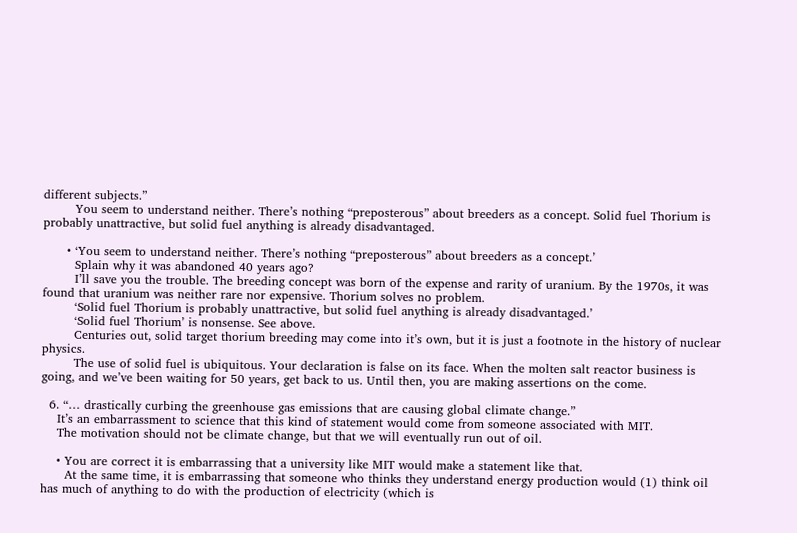different subjects.”
        You seem to understand neither. There’s nothing “preposterous” about breeders as a concept. Solid fuel Thorium is probably unattractive, but solid fuel anything is already disadvantaged.

      • ‘You seem to understand neither. There’s nothing “preposterous” about breeders as a concept.’
        Splain why it was abandoned 40 years ago?
        I’ll save you the trouble. The breeding concept was born of the expense and rarity of uranium. By the 1970s, it was found that uranium was neither rare nor expensive. Thorium solves no problem.
        ‘Solid fuel Thorium is probably unattractive, but solid fuel anything is already disadvantaged.’
        ‘Solid fuel Thorium’ is nonsense. See above.
        Centuries out, solid target thorium breeding may come into it’s own, but it is just a footnote in the history of nuclear physics.
        The use of solid fuel is ubiquitous. Your declaration is false on its face. When the molten salt reactor business is going, and we’ve been waiting for 50 years, get back to us. Until then, you are making assertions on the come.

  6. “… drastically curbing the greenhouse gas emissions that are causing global climate change.”
    It’s an embarrassment to science that this kind of statement would come from someone associated with MIT.
    The motivation should not be climate change, but that we will eventually run out of oil.

    • You are correct it is embarrassing that a university like MIT would make a statement like that.
      At the same time, it is embarrassing that someone who thinks they understand energy production would (1) think oil has much of anything to do with the production of electricity (which is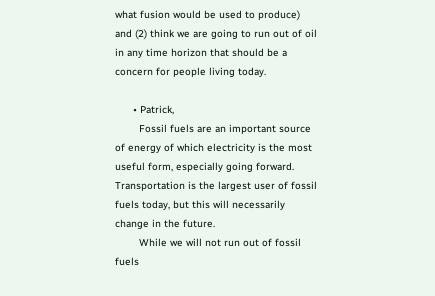what fusion would be used to produce) and (2) think we are going to run out of oil in any time horizon that should be a concern for people living today.

      • Patrick,
        Fossil fuels are an important source of energy of which electricity is the most useful form, especially going forward. Transportation is the largest user of fossil fuels today, but this will necessarily change in the future.
        While we will not run out of fossil fuels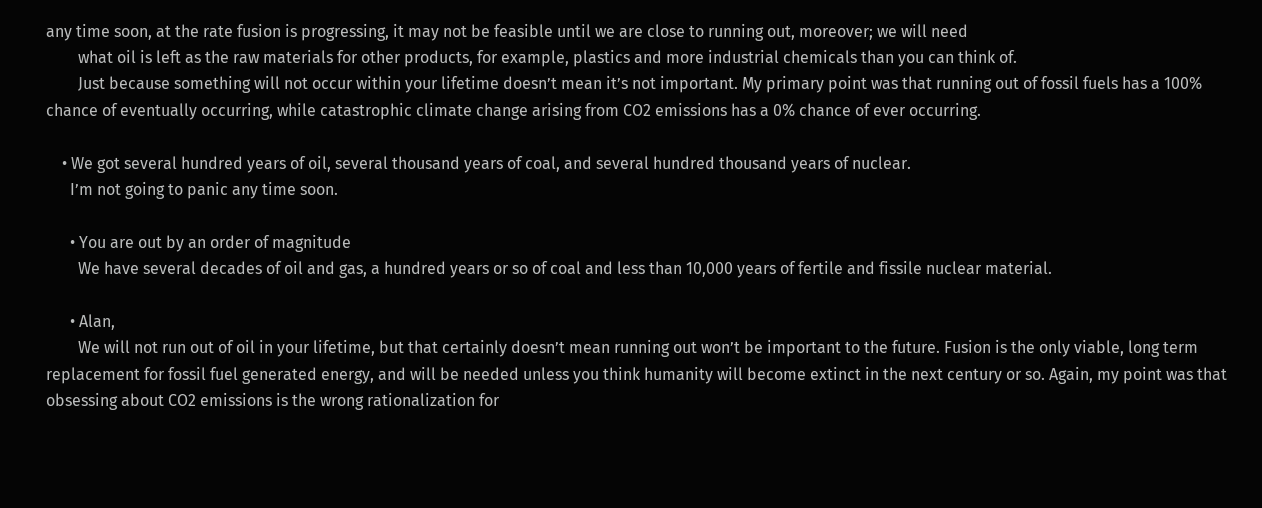any time soon, at the rate fusion is progressing, it may not be feasible until we are close to running out, moreover; we will need
        what oil is left as the raw materials for other products, for example, plastics and more industrial chemicals than you can think of.
        Just because something will not occur within your lifetime doesn’t mean it’s not important. My primary point was that running out of fossil fuels has a 100% chance of eventually occurring, while catastrophic climate change arising from CO2 emissions has a 0% chance of ever occurring.

    • We got several hundred years of oil, several thousand years of coal, and several hundred thousand years of nuclear.
      I’m not going to panic any time soon.

      • You are out by an order of magnitude
        We have several decades of oil and gas, a hundred years or so of coal and less than 10,000 years of fertile and fissile nuclear material.

      • Alan,
        We will not run out of oil in your lifetime, but that certainly doesn’t mean running out won’t be important to the future. Fusion is the only viable, long term replacement for fossil fuel generated energy, and will be needed unless you think humanity will become extinct in the next century or so. Again, my point was that obsessing about CO2 emissions is the wrong rationalization for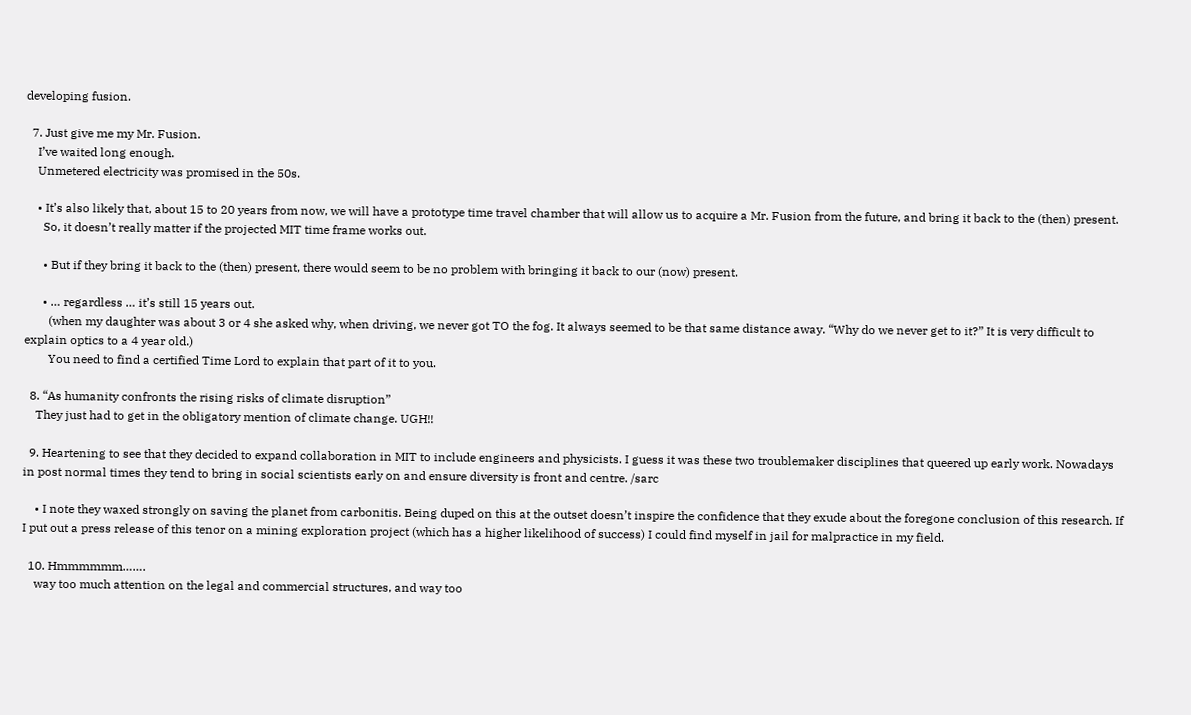developing fusion.

  7. Just give me my Mr. Fusion.
    I’ve waited long enough.
    Unmetered electricity was promised in the 50s.

    • It’s also likely that, about 15 to 20 years from now, we will have a prototype time travel chamber that will allow us to acquire a Mr. Fusion from the future, and bring it back to the (then) present.
      So, it doesn’t really matter if the projected MIT time frame works out.

      • But if they bring it back to the (then) present, there would seem to be no problem with bringing it back to our (now) present.

      • … regardless … it’s still 15 years out.
        (when my daughter was about 3 or 4 she asked why, when driving, we never got TO the fog. It always seemed to be that same distance away. “Why do we never get to it?” It is very difficult to explain optics to a 4 year old.)
        You need to find a certified Time Lord to explain that part of it to you.

  8. “As humanity confronts the rising risks of climate disruption”
    They just had to get in the obligatory mention of climate change. UGH!!

  9. Heartening to see that they decided to expand collaboration in MIT to include engineers and physicists. I guess it was these two troublemaker disciplines that queered up early work. Nowadays in post normal times they tend to bring in social scientists early on and ensure diversity is front and centre. /sarc

    • I note they waxed strongly on saving the planet from carbonitis. Being duped on this at the outset doesn’t inspire the confidence that they exude about the foregone conclusion of this research. If I put out a press release of this tenor on a mining exploration project (which has a higher likelihood of success) I could find myself in jail for malpractice in my field.

  10. Hmmmmmm…….
    way too much attention on the legal and commercial structures, and way too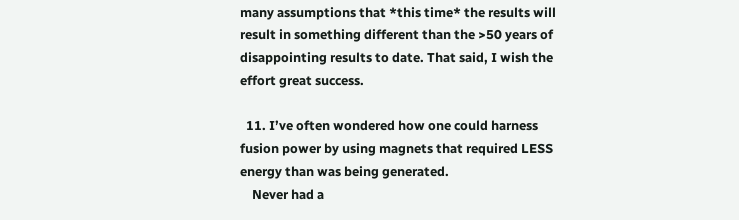many assumptions that *this time* the results will result in something different than the >50 years of disappointing results to date. That said, I wish the effort great success.

  11. I’ve often wondered how one could harness fusion power by using magnets that required LESS energy than was being generated.
    Never had a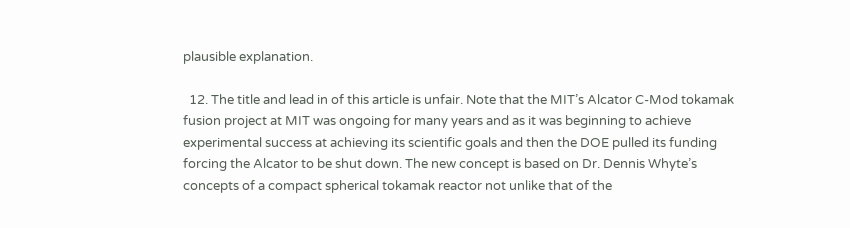plausible explanation.

  12. The title and lead in of this article is unfair. Note that the MIT’s Alcator C-Mod tokamak fusion project at MIT was ongoing for many years and as it was beginning to achieve experimental success at achieving its scientific goals and then the DOE pulled its funding forcing the Alcator to be shut down. The new concept is based on Dr. Dennis Whyte’s concepts of a compact spherical tokamak reactor not unlike that of the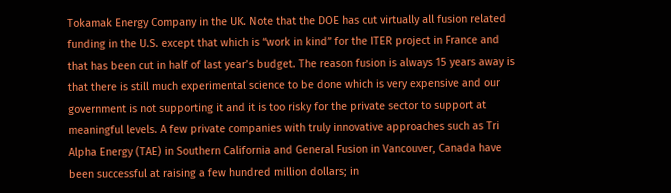Tokamak Energy Company in the UK. Note that the DOE has cut virtually all fusion related funding in the U.S. except that which is “work in kind” for the ITER project in France and that has been cut in half of last year’s budget. The reason fusion is always 15 years away is that there is still much experimental science to be done which is very expensive and our government is not supporting it and it is too risky for the private sector to support at meaningful levels. A few private companies with truly innovative approaches such as Tri Alpha Energy (TAE) in Southern California and General Fusion in Vancouver, Canada have been successful at raising a few hundred million dollars; in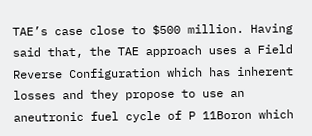TAE’s case close to $500 million. Having said that, the TAE approach uses a Field Reverse Configuration which has inherent losses and they propose to use an aneutronic fuel cycle of P 11Boron which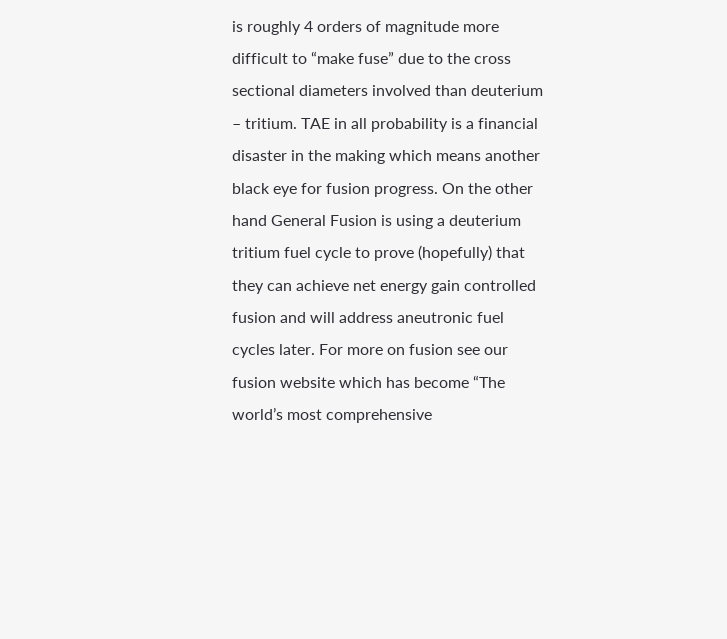is roughly 4 orders of magnitude more difficult to “make fuse” due to the cross sectional diameters involved than deuterium – tritium. TAE in all probability is a financial disaster in the making which means another black eye for fusion progress. On the other hand General Fusion is using a deuterium tritium fuel cycle to prove (hopefully) that they can achieve net energy gain controlled fusion and will address aneutronic fuel cycles later. For more on fusion see our fusion website which has become “The world’s most comprehensive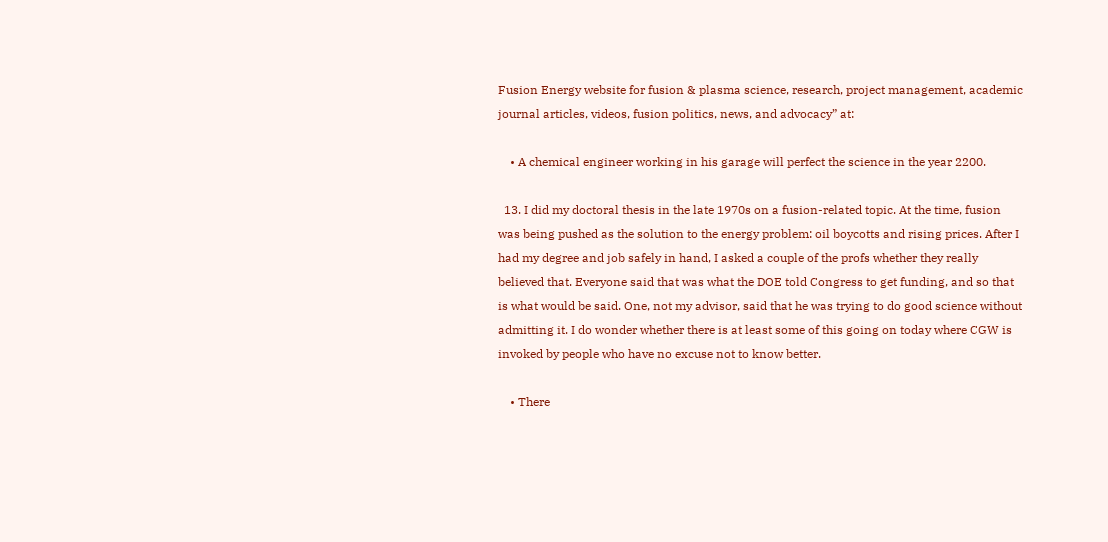Fusion Energy website for fusion & plasma science, research, project management, academic journal articles, videos, fusion politics, news, and advocacy” at:

    • A chemical engineer working in his garage will perfect the science in the year 2200.

  13. I did my doctoral thesis in the late 1970s on a fusion-related topic. At the time, fusion was being pushed as the solution to the energy problem: oil boycotts and rising prices. After I had my degree and job safely in hand, I asked a couple of the profs whether they really believed that. Everyone said that was what the DOE told Congress to get funding, and so that is what would be said. One, not my advisor, said that he was trying to do good science without admitting it. I do wonder whether there is at least some of this going on today where CGW is invoked by people who have no excuse not to know better.

    • There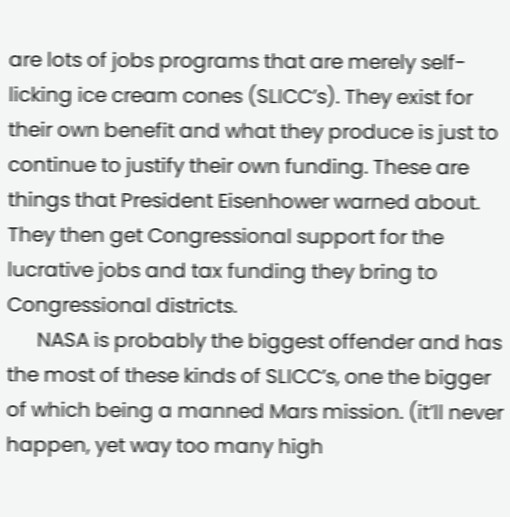are lots of jobs programs that are merely self-licking ice cream cones (SLICC’s). They exist for their own benefit and what they produce is just to continue to justify their own funding. These are things that President Eisenhower warned about. They then get Congressional support for the lucrative jobs and tax funding they bring to Congressional districts.
      NASA is probably the biggest offender and has the most of these kinds of SLICC’s, one the bigger of which being a manned Mars mission. (it’ll never happen, yet way too many high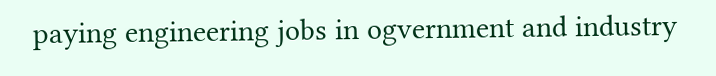paying engineering jobs in ogvernment and industry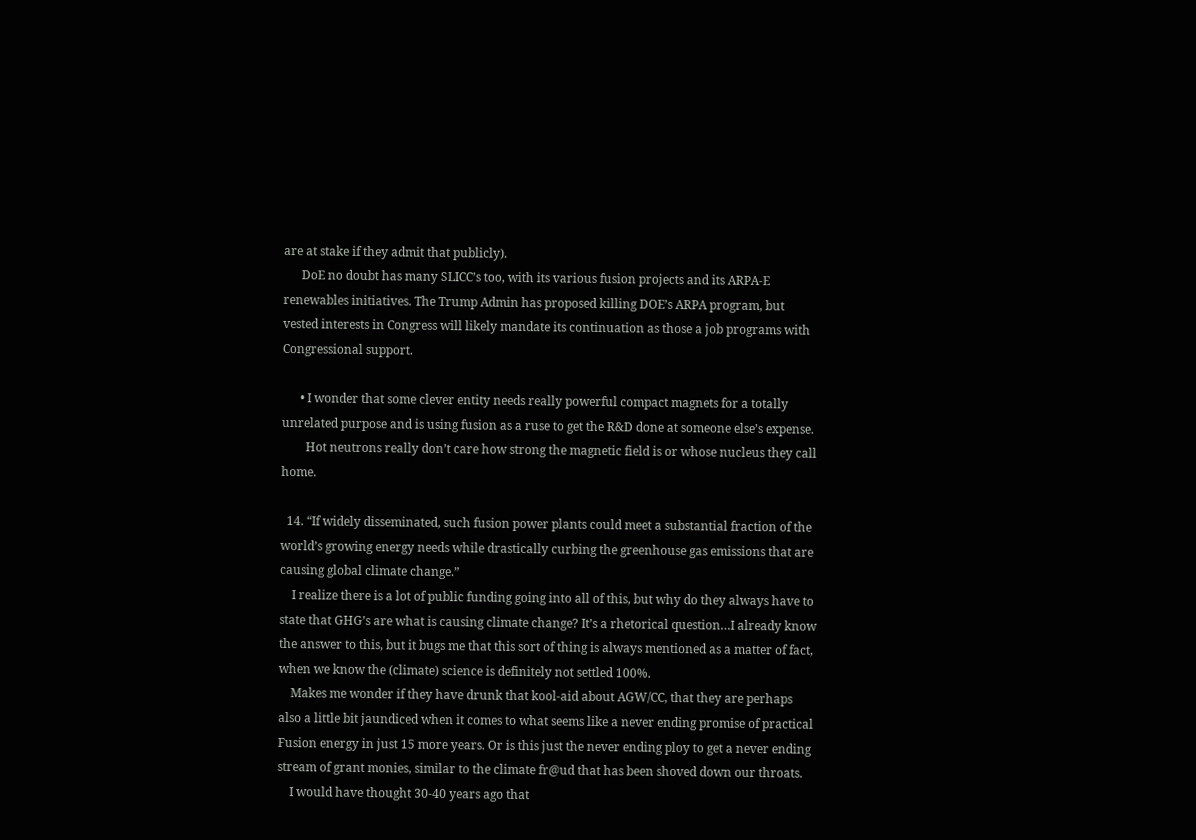are at stake if they admit that publicly).
      DoE no doubt has many SLICC’s too, with its various fusion projects and its ARPA-E renewables initiatives. The Trump Admin has proposed killing DOE’s ARPA program, but vested interests in Congress will likely mandate its continuation as those a job programs with Congressional support.

      • I wonder that some clever entity needs really powerful compact magnets for a totally unrelated purpose and is using fusion as a ruse to get the R&D done at someone else’s expense.
        Hot neutrons really don’t care how strong the magnetic field is or whose nucleus they call home.

  14. “If widely disseminated, such fusion power plants could meet a substantial fraction of the world’s growing energy needs while drastically curbing the greenhouse gas emissions that are causing global climate change.”
    I realize there is a lot of public funding going into all of this, but why do they always have to state that GHG’s are what is causing climate change? It’s a rhetorical question…I already know the answer to this, but it bugs me that this sort of thing is always mentioned as a matter of fact, when we know the (climate) science is definitely not settled 100%.
    Makes me wonder if they have drunk that kool-aid about AGW/CC, that they are perhaps also a little bit jaundiced when it comes to what seems like a never ending promise of practical Fusion energy in just 15 more years. Or is this just the never ending ploy to get a never ending stream of grant monies, similar to the climate fr@ud that has been shoved down our throats.
    I would have thought 30-40 years ago that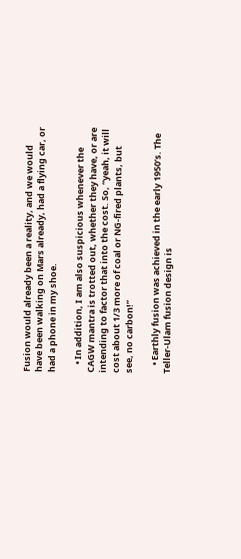Fusion would already been a reality, and we would have been walking on Mars already, had a flying car, or had a phone in my shoe.

    • In addition, I am also suspicious whenever the CAGW mantra is trotted out, whether they have, or are intending to factor that into the cost. So, “yeah, it will cost about 1/3 more of coal or NG-fired plants, but see, no carbon!”

    • Earthly fusion was achieved in the early 1950’s. The Teller-Ulam fusion design is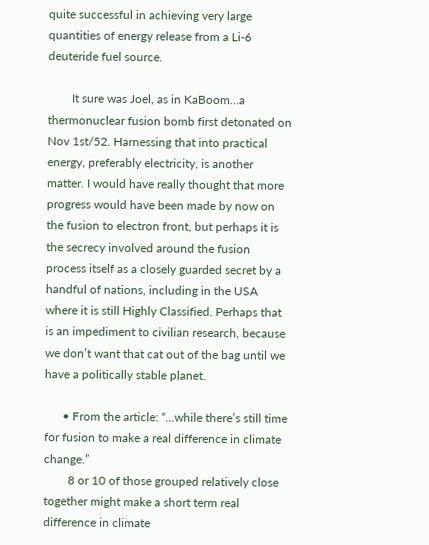quite successful in achieving very large quantities of energy release from a Li-6 deuteride fuel source.

        It sure was Joel, as in KaBoom…a thermonuclear fusion bomb first detonated on Nov 1st/52. Harnessing that into practical energy, preferably electricity, is another matter. I would have really thought that more progress would have been made by now on the fusion to electron front, but perhaps it is the secrecy involved around the fusion process itself as a closely guarded secret by a handful of nations, including in the USA where it is still Highly Classified. Perhaps that is an impediment to civilian research, because we don’t want that cat out of the bag until we have a politically stable planet.

      • From the article: “…while there’s still time for fusion to make a real difference in climate change.”
        8 or 10 of those grouped relatively close together might make a short term real difference in climate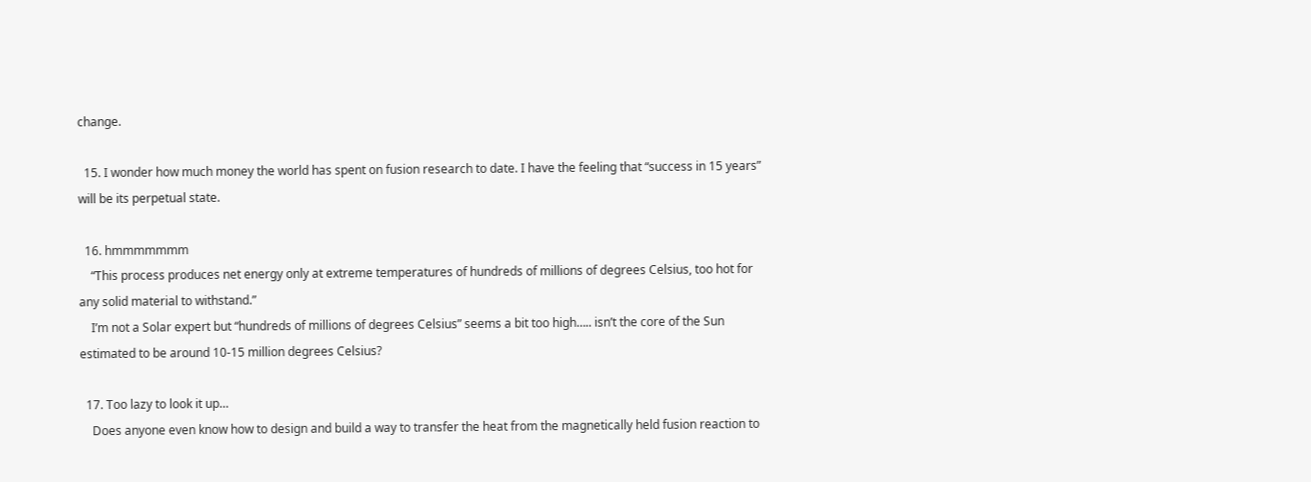change.

  15. I wonder how much money the world has spent on fusion research to date. I have the feeling that “success in 15 years” will be its perpetual state.

  16. hmmmmmmm
    “This process produces net energy only at extreme temperatures of hundreds of millions of degrees Celsius, too hot for any solid material to withstand.”
    I’m not a Solar expert but “hundreds of millions of degrees Celsius” seems a bit too high….. isn’t the core of the Sun estimated to be around 10-15 million degrees Celsius?

  17. Too lazy to look it up…
    Does anyone even know how to design and build a way to transfer the heat from the magnetically held fusion reaction to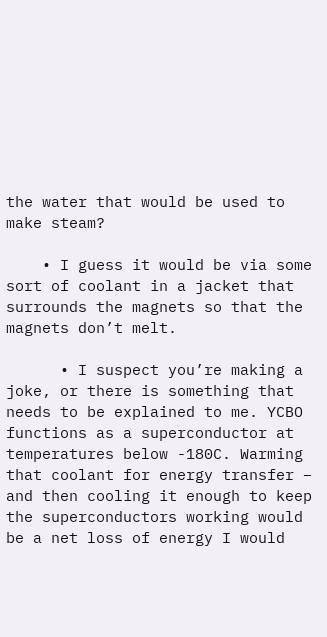the water that would be used to make steam?

    • I guess it would be via some sort of coolant in a jacket that surrounds the magnets so that the magnets don’t melt.

      • I suspect you’re making a joke, or there is something that needs to be explained to me. YCBO functions as a superconductor at temperatures below -180C. Warming that coolant for energy transfer – and then cooling it enough to keep the superconductors working would be a net loss of energy I would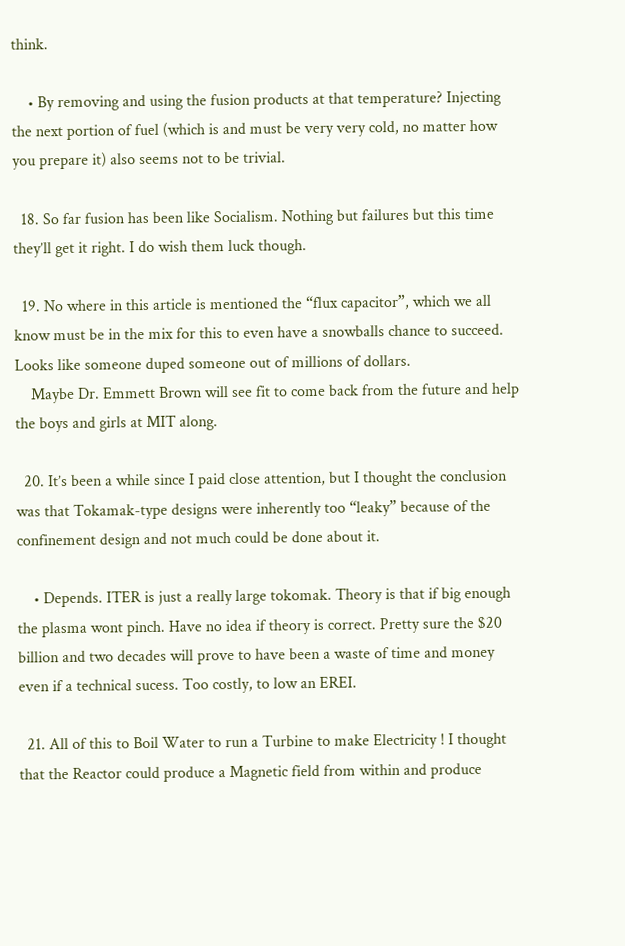think.

    • By removing and using the fusion products at that temperature? Injecting the next portion of fuel (which is and must be very very cold, no matter how you prepare it) also seems not to be trivial.

  18. So far fusion has been like Socialism. Nothing but failures but this time they’ll get it right. I do wish them luck though.

  19. No where in this article is mentioned the “flux capacitor”, which we all know must be in the mix for this to even have a snowballs chance to succeed. Looks like someone duped someone out of millions of dollars.
    Maybe Dr. Emmett Brown will see fit to come back from the future and help the boys and girls at MIT along.

  20. It’s been a while since I paid close attention, but I thought the conclusion was that Tokamak-type designs were inherently too “leaky” because of the confinement design and not much could be done about it.

    • Depends. ITER is just a really large tokomak. Theory is that if big enough the plasma wont pinch. Have no idea if theory is correct. Pretty sure the $20 billion and two decades will prove to have been a waste of time and money even if a technical sucess. Too costly, to low an EREI.

  21. All of this to Boil Water to run a Turbine to make Electricity ! I thought that the Reactor could produce a Magnetic field from within and produce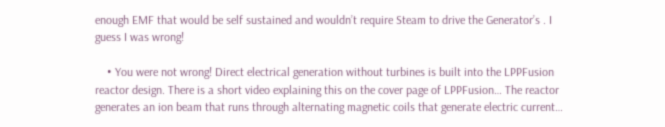enough EMF that would be self sustained and wouldn’t require Steam to drive the Generator’s . I guess I was wrong!

    • You were not wrong! Direct electrical generation without turbines is built into the LPPFusion reactor design. There is a short video explaining this on the cover page of LPPFusion… The reactor generates an ion beam that runs through alternating magnetic coils that generate electric current…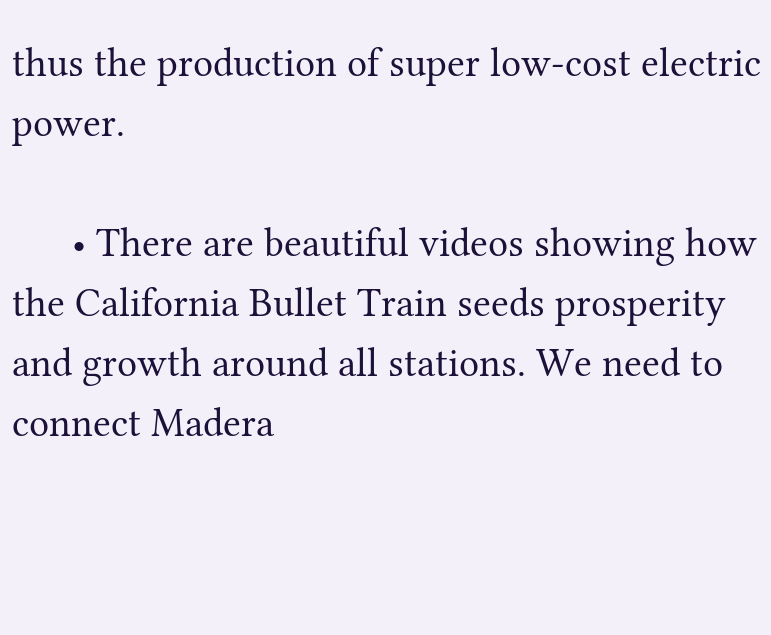thus the production of super low-cost electric power.

      • There are beautiful videos showing how the California Bullet Train seeds prosperity and growth around all stations. We need to connect Madera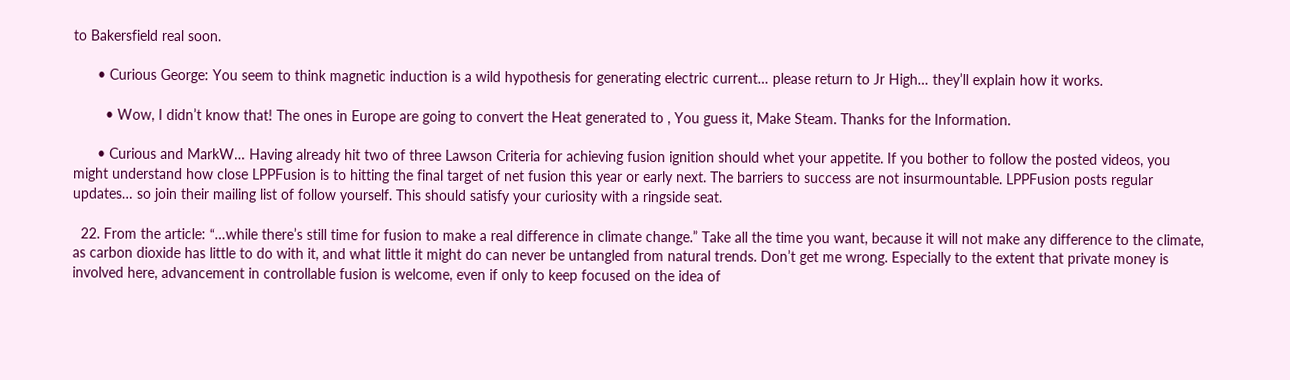to Bakersfield real soon.

      • Curious George: You seem to think magnetic induction is a wild hypothesis for generating electric current… please return to Jr High… they’ll explain how it works.

        • Wow, I didn’t know that! The ones in Europe are going to convert the Heat generated to , You guess it, Make Steam. Thanks for the Information.

      • Curious and MarkW… Having already hit two of three Lawson Criteria for achieving fusion ignition should whet your appetite. If you bother to follow the posted videos, you might understand how close LPPFusion is to hitting the final target of net fusion this year or early next. The barriers to success are not insurmountable. LPPFusion posts regular updates… so join their mailing list of follow yourself. This should satisfy your curiosity with a ringside seat.

  22. From the article: “…while there’s still time for fusion to make a real difference in climate change.” Take all the time you want, because it will not make any difference to the climate, as carbon dioxide has little to do with it, and what little it might do can never be untangled from natural trends. Don’t get me wrong. Especially to the extent that private money is involved here, advancement in controllable fusion is welcome, even if only to keep focused on the idea of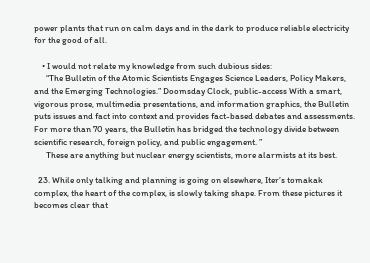power plants that run on calm days and in the dark to produce reliable electricity for the good of all.

    • I would not relate my knowledge from such dubious sides:
      “The Bulletin of the Atomic Scientists Engages Science Leaders, Policy Makers, and the Emerging Technologies.” Doomsday Clock, public-access With a smart, vigorous prose, multimedia presentations, and information graphics, the Bulletin puts issues and fact into context and provides fact-based debates and assessments. For more than 70 years, the Bulletin has bridged the technology divide between scientific research, foreign policy, and public engagement. ”
      These are anything but nuclear energy scientists, more alarmists at its best.

  23. While only talking and planning is going on elsewhere, Iter’s tomakak complex, the heart of the complex, is slowly taking shape. From these pictures it becomes clear that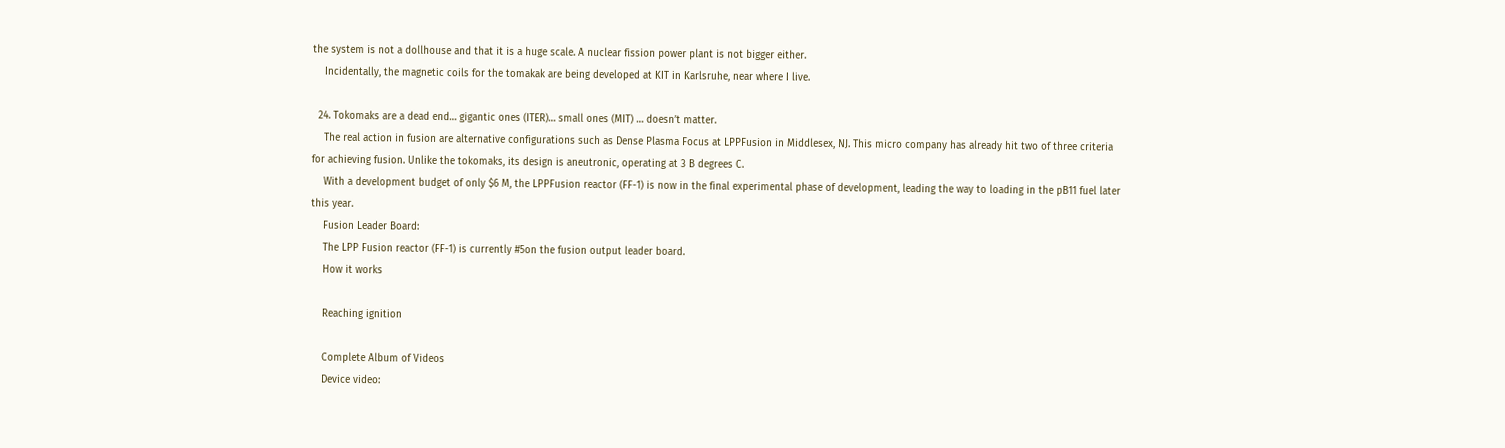the system is not a dollhouse and that it is a huge scale. A nuclear fission power plant is not bigger either.
    Incidentally, the magnetic coils for the tomakak are being developed at KIT in Karlsruhe, near where I live.

  24. Tokomaks are a dead end… gigantic ones (ITER)… small ones (MIT) … doesn’t matter.
    The real action in fusion are alternative configurations such as Dense Plasma Focus at LPPFusion in Middlesex, NJ. This micro company has already hit two of three criteria for achieving fusion. Unlike the tokomaks, its design is aneutronic, operating at 3 B degrees C.
    With a development budget of only $6 M, the LPPFusion reactor (FF-1) is now in the final experimental phase of development, leading the way to loading in the pB11 fuel later this year.
    Fusion Leader Board:
    The LPP Fusion reactor (FF-1) is currently #5on the fusion output leader board.
    How it works

    Reaching ignition

    Complete Album of Videos
    Device video: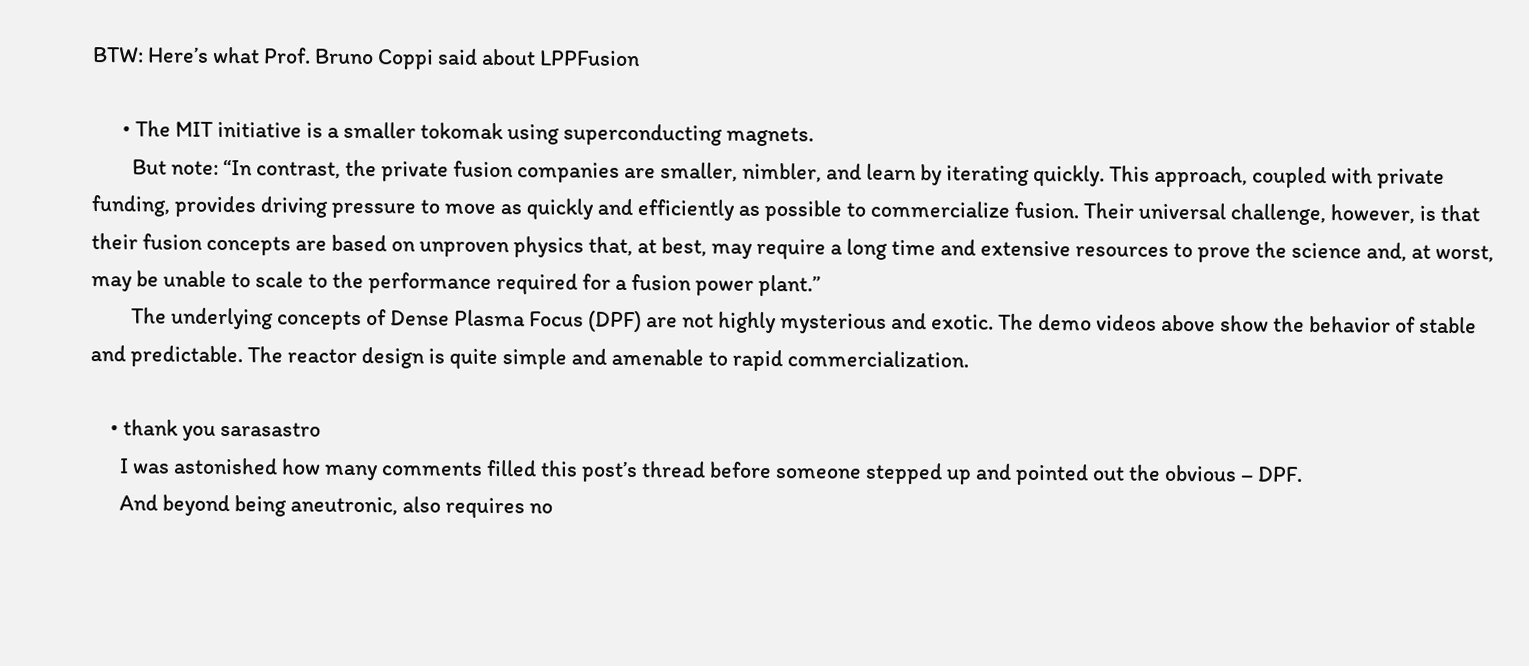BTW: Here’s what Prof. Bruno Coppi said about LPPFusion

      • The MIT initiative is a smaller tokomak using superconducting magnets.
        But note: “In contrast, the private fusion companies are smaller, nimbler, and learn by iterating quickly. This approach, coupled with private funding, provides driving pressure to move as quickly and efficiently as possible to commercialize fusion. Their universal challenge, however, is that their fusion concepts are based on unproven physics that, at best, may require a long time and extensive resources to prove the science and, at worst, may be unable to scale to the performance required for a fusion power plant.”
        The underlying concepts of Dense Plasma Focus (DPF) are not highly mysterious and exotic. The demo videos above show the behavior of stable and predictable. The reactor design is quite simple and amenable to rapid commercialization.

    • thank you sarasastro
      I was astonished how many comments filled this post’s thread before someone stepped up and pointed out the obvious – DPF.
      And beyond being aneutronic, also requires no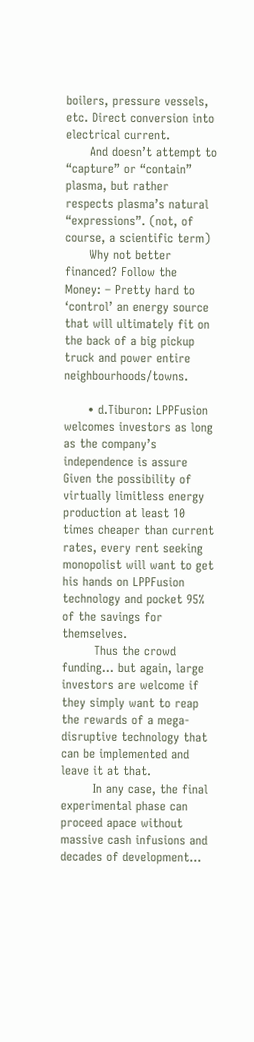boilers, pressure vessels, etc. Direct conversion into electrical current.
      And doesn’t attempt to “capture” or “contain” plasma, but rather respects plasma’s natural “expressions”. (not, of course, a scientific term)
      Why not better financed? Follow the Money: – Pretty hard to ‘control’ an energy source that will ultimately fit on the back of a big pickup truck and power entire neighbourhoods/towns.

      • d.Tiburon: LPPFusion welcomes investors as long as the company’s independence is assure Given the possibility of virtually limitless energy production at least 10 times cheaper than current rates, every rent seeking monopolist will want to get his hands on LPPFusion technology and pocket 95% of the savings for themselves.
        Thus the crowd funding… but again, large investors are welcome if they simply want to reap the rewards of a mega-disruptive technology that can be implemented and leave it at that.
        In any case, the final experimental phase can proceed apace without massive cash infusions and decades of development…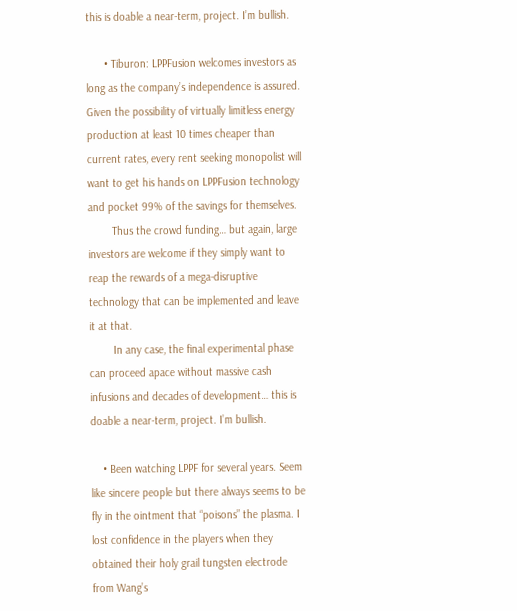this is doable a near-term, project. I’m bullish.

      • Tiburon: LPPFusion welcomes investors as long as the company’s independence is assured. Given the possibility of virtually limitless energy production at least 10 times cheaper than current rates, every rent seeking monopolist will want to get his hands on LPPFusion technology and pocket 99% of the savings for themselves.
        Thus the crowd funding… but again, large investors are welcome if they simply want to reap the rewards of a mega-disruptive technology that can be implemented and leave it at that.
        In any case, the final experimental phase can proceed apace without massive cash infusions and decades of development… this is doable a near-term, project. I’m bullish.

    • Been watching LPPF for several years. Seem like sincere people but there always seems to be fly in the ointment that “poisons” the plasma. I lost confidence in the players when they obtained their holy grail tungsten electrode from Wang’s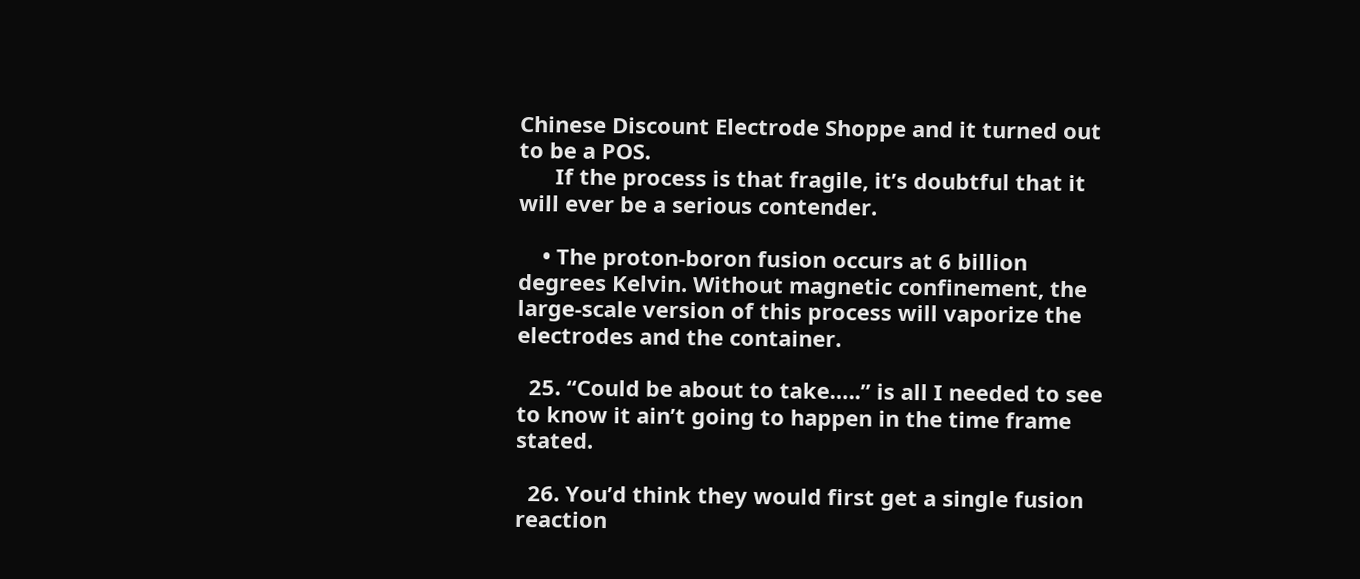Chinese Discount Electrode Shoppe and it turned out to be a POS.
      If the process is that fragile, it’s doubtful that it will ever be a serious contender.

    • The proton-boron fusion occurs at 6 billion degrees Kelvin. Without magnetic confinement, the large-scale version of this process will vaporize the electrodes and the container.

  25. “Could be about to take…..” is all I needed to see to know it ain’t going to happen in the time frame stated.

  26. You’d think they would first get a single fusion reaction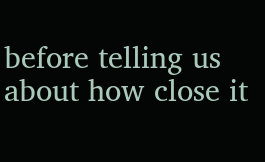before telling us about how close it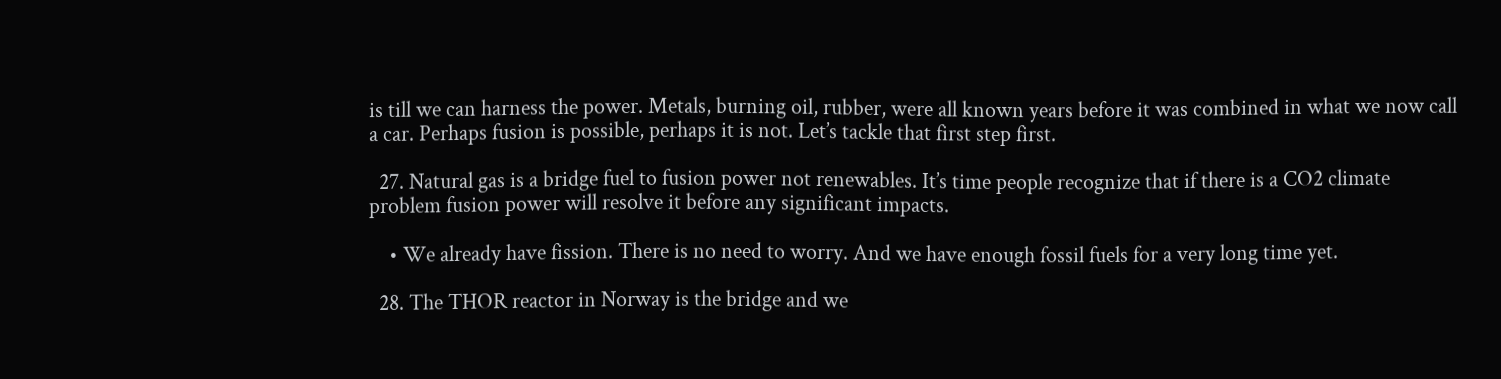is till we can harness the power. Metals, burning oil, rubber, were all known years before it was combined in what we now call a car. Perhaps fusion is possible, perhaps it is not. Let’s tackle that first step first.

  27. Natural gas is a bridge fuel to fusion power not renewables. It’s time people recognize that if there is a CO2 climate problem fusion power will resolve it before any significant impacts.

    • We already have fission. There is no need to worry. And we have enough fossil fuels for a very long time yet.

  28. The THOR reactor in Norway is the bridge and we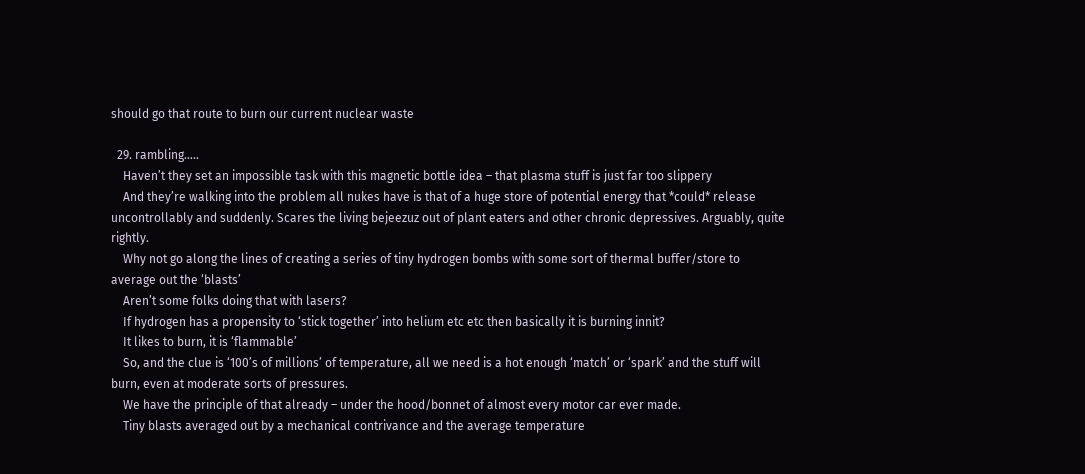should go that route to burn our current nuclear waste

  29. rambling…..
    Haven’t they set an impossible task with this magnetic bottle idea – that plasma stuff is just far too slippery
    And they’re walking into the problem all nukes have is that of a huge store of potential energy that *could* release uncontrollably and suddenly. Scares the living bejeezuz out of plant eaters and other chronic depressives. Arguably, quite rightly.
    Why not go along the lines of creating a series of tiny hydrogen bombs with some sort of thermal buffer/store to average out the ‘blasts’
    Aren’t some folks doing that with lasers?
    If hydrogen has a propensity to ‘stick together’ into helium etc etc then basically it is burning innit?
    It likes to burn, it is ‘flammable’
    So, and the clue is ‘100’s of millions’ of temperature, all we need is a hot enough ‘match’ or ‘spark’ and the stuff will burn, even at moderate sorts of pressures.
    We have the principle of that already – under the hood/bonnet of almost every motor car ever made.
    Tiny blasts averaged out by a mechanical contrivance and the average temperature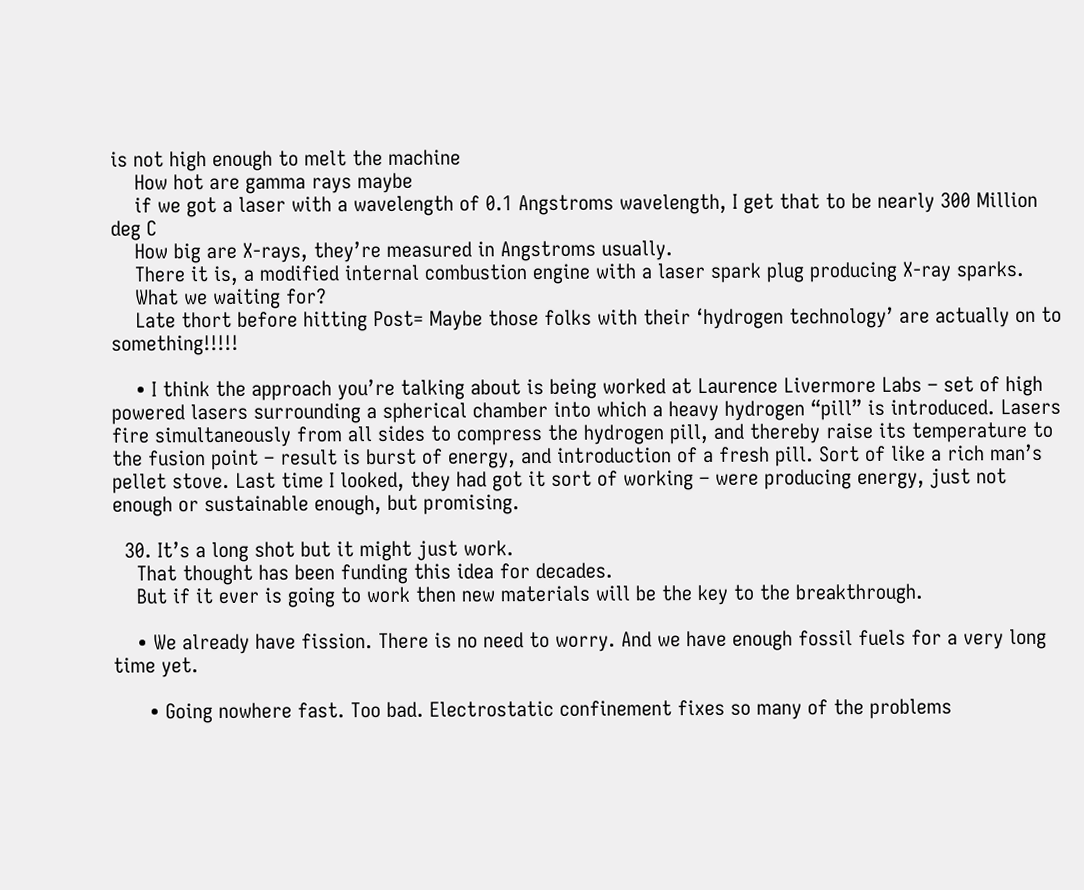is not high enough to melt the machine
    How hot are gamma rays maybe
    if we got a laser with a wavelength of 0.1 Angstroms wavelength, I get that to be nearly 300 Million deg C
    How big are X-rays, they’re measured in Angstroms usually.
    There it is, a modified internal combustion engine with a laser spark plug producing X-ray sparks.
    What we waiting for?
    Late thort before hitting Post= Maybe those folks with their ‘hydrogen technology’ are actually on to something!!!!!

    • I think the approach you’re talking about is being worked at Laurence Livermore Labs – set of high powered lasers surrounding a spherical chamber into which a heavy hydrogen “pill” is introduced. Lasers fire simultaneously from all sides to compress the hydrogen pill, and thereby raise its temperature to the fusion point – result is burst of energy, and introduction of a fresh pill. Sort of like a rich man’s pellet stove. Last time I looked, they had got it sort of working – were producing energy, just not enough or sustainable enough, but promising.

  30. It’s a long shot but it might just work.
    That thought has been funding this idea for decades.
    But if it ever is going to work then new materials will be the key to the breakthrough.

    • We already have fission. There is no need to worry. And we have enough fossil fuels for a very long time yet.

      • Going nowhere fast. Too bad. Electrostatic confinement fixes so many of the problems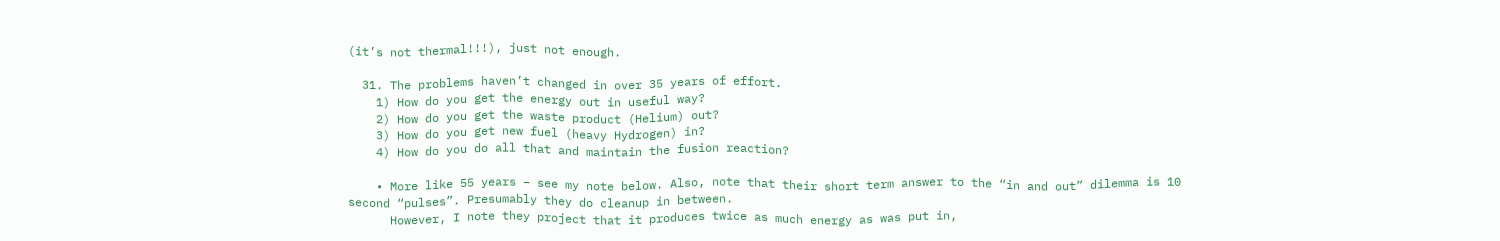(it’s not thermal!!!), just not enough.

  31. The problems haven’t changed in over 35 years of effort.
    1) How do you get the energy out in useful way?
    2) How do you get the waste product (Helium) out?
    3) How do you get new fuel (heavy Hydrogen) in?
    4) How do you do all that and maintain the fusion reaction?

    • More like 55 years – see my note below. Also, note that their short term answer to the “in and out” dilemma is 10 second “pulses”. Presumably they do cleanup in between.
      However, I note they project that it produces twice as much energy as was put in,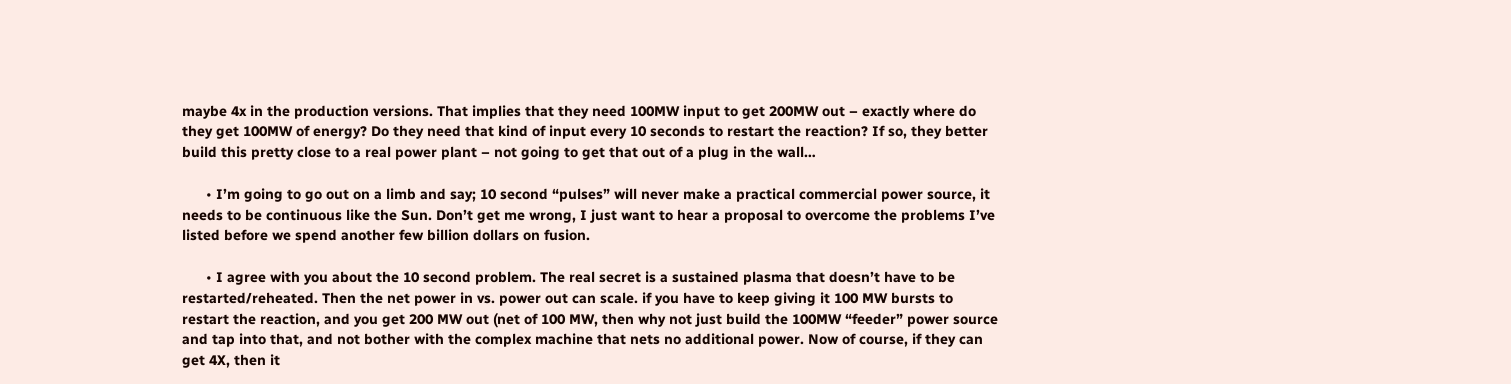maybe 4x in the production versions. That implies that they need 100MW input to get 200MW out – exactly where do they get 100MW of energy? Do they need that kind of input every 10 seconds to restart the reaction? If so, they better build this pretty close to a real power plant – not going to get that out of a plug in the wall…

      • I’m going to go out on a limb and say; 10 second “pulses” will never make a practical commercial power source, it needs to be continuous like the Sun. Don’t get me wrong, I just want to hear a proposal to overcome the problems I’ve listed before we spend another few billion dollars on fusion.

      • I agree with you about the 10 second problem. The real secret is a sustained plasma that doesn’t have to be restarted/reheated. Then the net power in vs. power out can scale. if you have to keep giving it 100 MW bursts to restart the reaction, and you get 200 MW out (net of 100 MW, then why not just build the 100MW “feeder” power source and tap into that, and not bother with the complex machine that nets no additional power. Now of course, if they can get 4X, then it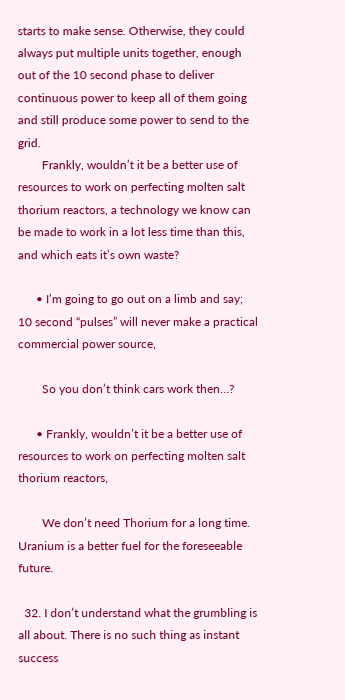starts to make sense. Otherwise, they could always put multiple units together, enough out of the 10 second phase to deliver continuous power to keep all of them going and still produce some power to send to the grid.
        Frankly, wouldn’t it be a better use of resources to work on perfecting molten salt thorium reactors, a technology we know can be made to work in a lot less time than this, and which eats it’s own waste?

      • I’m going to go out on a limb and say; 10 second “pulses” will never make a practical commercial power source,

        So you don’t think cars work then…?

      • Frankly, wouldn’t it be a better use of resources to work on perfecting molten salt thorium reactors,

        We don’t need Thorium for a long time. Uranium is a better fuel for the foreseeable future.

  32. I don’t understand what the grumbling is all about. There is no such thing as instant success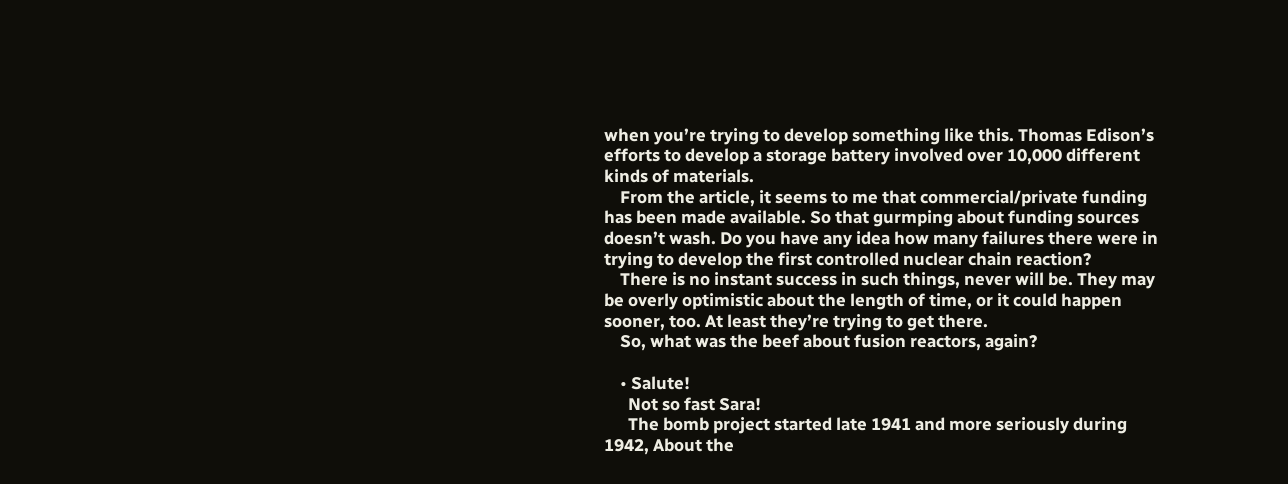when you’re trying to develop something like this. Thomas Edison’s efforts to develop a storage battery involved over 10,000 different kinds of materials.
    From the article, it seems to me that commercial/private funding has been made available. So that gurmping about funding sources doesn’t wash. Do you have any idea how many failures there were in trying to develop the first controlled nuclear chain reaction?
    There is no instant success in such things, never will be. They may be overly optimistic about the length of time, or it could happen sooner, too. At least they’re trying to get there.
    So, what was the beef about fusion reactors, again?

    • Salute!
      Not so fast Sara!
      The bomb project started late 1941 and more seriously during 1942, About the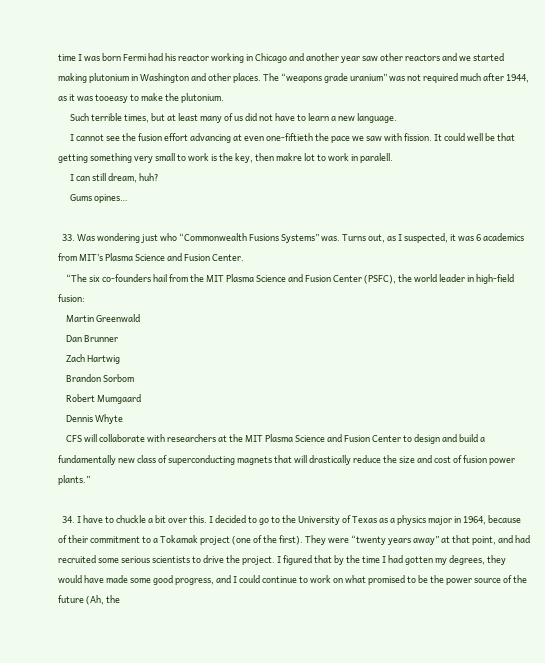time I was born Fermi had his reactor working in Chicago and another year saw other reactors and we started making plutonium in Washington and other places. The “weapons grade uranium” was not required much after 1944, as it was tooeasy to make the plutonium.
      Such terrible times, but at least many of us did not have to learn a new language.
      I cannot see the fusion effort advancing at even one-fiftieth the pace we saw with fission. It could well be that getting something very small to work is the key, then makre lot to work in paralell.
      I can still dream, huh?
      Gums opines…

  33. Was wondering just who “Commonwealth Fusions Systems” was. Turns out, as I suspected, it was 6 academics from MIT’s Plasma Science and Fusion Center.
    “The six co-founders hail from the MIT Plasma Science and Fusion Center (PSFC), the world leader in high-field fusion:
    Martin Greenwald
    Dan Brunner
    Zach Hartwig
    Brandon Sorbom
    Robert Mumgaard
    Dennis Whyte
    CFS will collaborate with researchers at the MIT Plasma Science and Fusion Center to design and build a fundamentally new class of superconducting magnets that will drastically reduce the size and cost of fusion power plants.”

  34. I have to chuckle a bit over this. I decided to go to the University of Texas as a physics major in 1964, because of their commitment to a Tokamak project (one of the first). They were “twenty years away” at that point, and had recruited some serious scientists to drive the project. I figured that by the time I had gotten my degrees, they would have made some good progress, and I could continue to work on what promised to be the power source of the future (Ah, the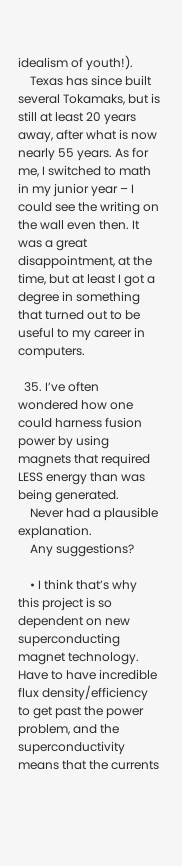idealism of youth!).
    Texas has since built several Tokamaks, but is still at least 20 years away, after what is now nearly 55 years. As for me, I switched to math in my junior year – I could see the writing on the wall even then. It was a great disappointment, at the time, but at least I got a degree in something that turned out to be useful to my career in computers.

  35. I’ve often wondered how one could harness fusion power by using magnets that required LESS energy than was being generated.
    Never had a plausible explanation.
    Any suggestions?

    • I think that’s why this project is so dependent on new superconducting magnet technology. Have to have incredible flux density/efficiency to get past the power problem, and the superconductivity means that the currents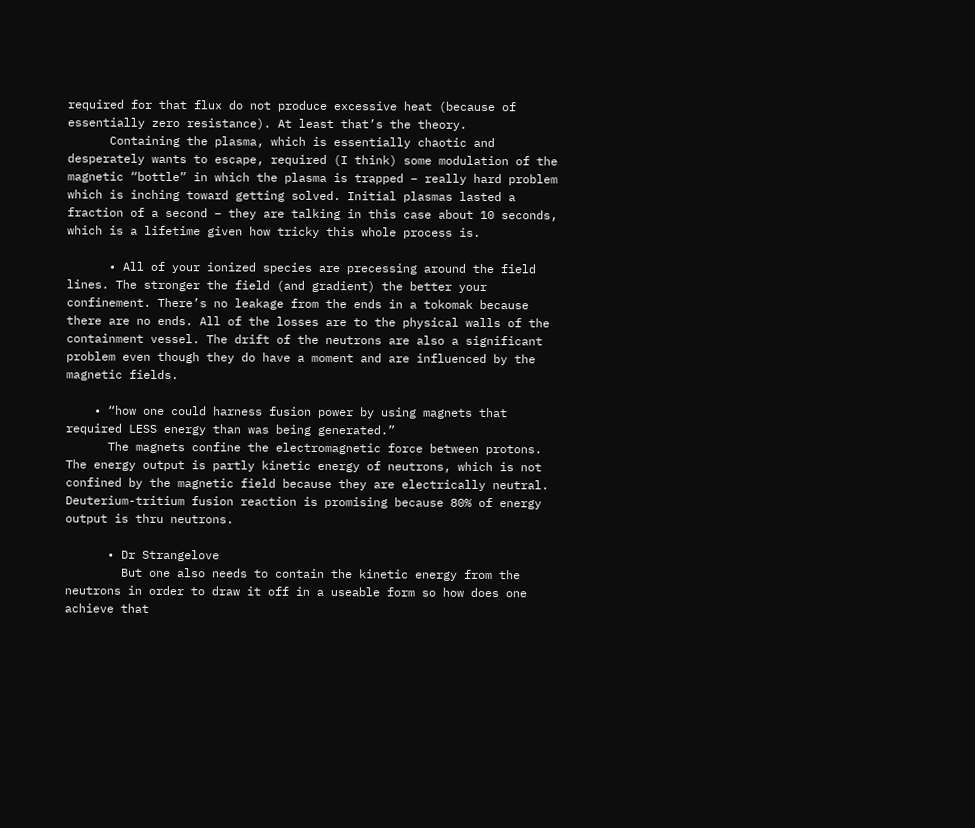required for that flux do not produce excessive heat (because of essentially zero resistance). At least that’s the theory.
      Containing the plasma, which is essentially chaotic and desperately wants to escape, required (I think) some modulation of the magnetic “bottle” in which the plasma is trapped – really hard problem which is inching toward getting solved. Initial plasmas lasted a fraction of a second – they are talking in this case about 10 seconds, which is a lifetime given how tricky this whole process is.

      • All of your ionized species are precessing around the field lines. The stronger the field (and gradient) the better your confinement. There’s no leakage from the ends in a tokomak because there are no ends. All of the losses are to the physical walls of the containment vessel. The drift of the neutrons are also a significant problem even though they do have a moment and are influenced by the magnetic fields.

    • “how one could harness fusion power by using magnets that required LESS energy than was being generated.”
      The magnets confine the electromagnetic force between protons. The energy output is partly kinetic energy of neutrons, which is not confined by the magnetic field because they are electrically neutral. Deuterium-tritium fusion reaction is promising because 80% of energy output is thru neutrons.

      • Dr Strangelove
        But one also needs to contain the kinetic energy from the neutrons in order to draw it off in a useable form so how does one achieve that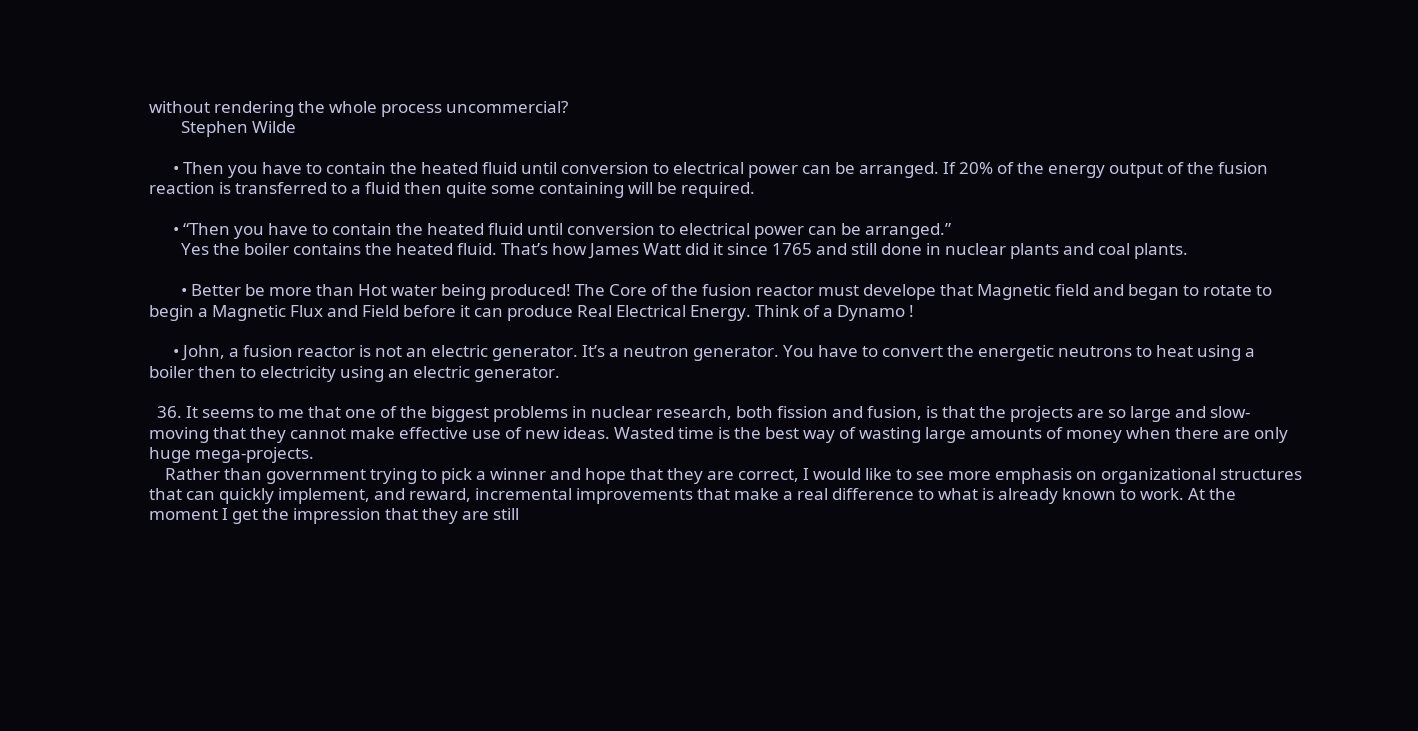without rendering the whole process uncommercial?
        Stephen Wilde

      • Then you have to contain the heated fluid until conversion to electrical power can be arranged. If 20% of the energy output of the fusion reaction is transferred to a fluid then quite some containing will be required.

      • “Then you have to contain the heated fluid until conversion to electrical power can be arranged.”
        Yes the boiler contains the heated fluid. That’s how James Watt did it since 1765 and still done in nuclear plants and coal plants.

        • Better be more than Hot water being produced! The Core of the fusion reactor must develope that Magnetic field and began to rotate to begin a Magnetic Flux and Field before it can produce Real Electrical Energy. Think of a Dynamo !

      • John, a fusion reactor is not an electric generator. It’s a neutron generator. You have to convert the energetic neutrons to heat using a boiler then to electricity using an electric generator.

  36. It seems to me that one of the biggest problems in nuclear research, both fission and fusion, is that the projects are so large and slow-moving that they cannot make effective use of new ideas. Wasted time is the best way of wasting large amounts of money when there are only huge mega-projects.
    Rather than government trying to pick a winner and hope that they are correct, I would like to see more emphasis on organizational structures that can quickly implement, and reward, incremental improvements that make a real difference to what is already known to work. At the moment I get the impression that they are still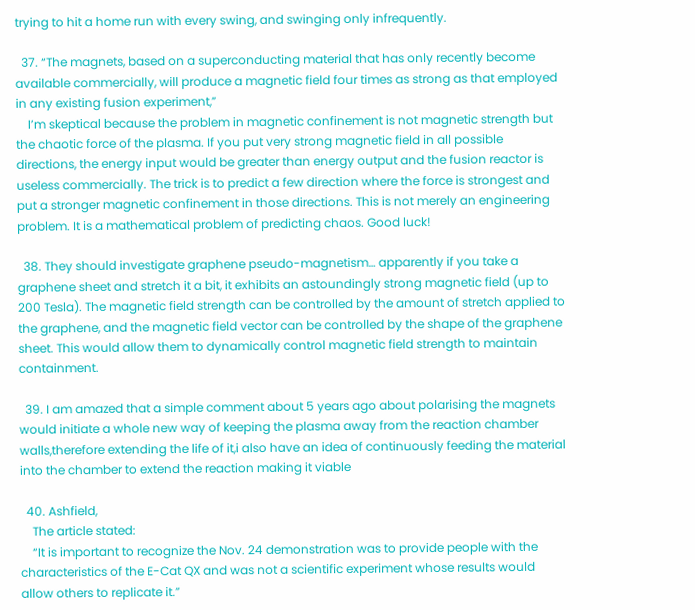trying to hit a home run with every swing, and swinging only infrequently.

  37. “The magnets, based on a superconducting material that has only recently become available commercially, will produce a magnetic field four times as strong as that employed in any existing fusion experiment,”
    I’m skeptical because the problem in magnetic confinement is not magnetic strength but the chaotic force of the plasma. If you put very strong magnetic field in all possible directions, the energy input would be greater than energy output and the fusion reactor is useless commercially. The trick is to predict a few direction where the force is strongest and put a stronger magnetic confinement in those directions. This is not merely an engineering problem. It is a mathematical problem of predicting chaos. Good luck!

  38. They should investigate graphene pseudo-magnetism… apparently if you take a graphene sheet and stretch it a bit, it exhibits an astoundingly strong magnetic field (up to 200 Tesla). The magnetic field strength can be controlled by the amount of stretch applied to the graphene, and the magnetic field vector can be controlled by the shape of the graphene sheet. This would allow them to dynamically control magnetic field strength to maintain containment.

  39. I am amazed that a simple comment about 5 years ago about polarising the magnets would initiate a whole new way of keeping the plasma away from the reaction chamber walls,therefore extending the life of it,i also have an idea of continuously feeding the material into the chamber to extend the reaction making it viable

  40. Ashfield,
    The article stated:
    “It is important to recognize the Nov. 24 demonstration was to provide people with the characteristics of the E-Cat QX and was not a scientific experiment whose results would allow others to replicate it.”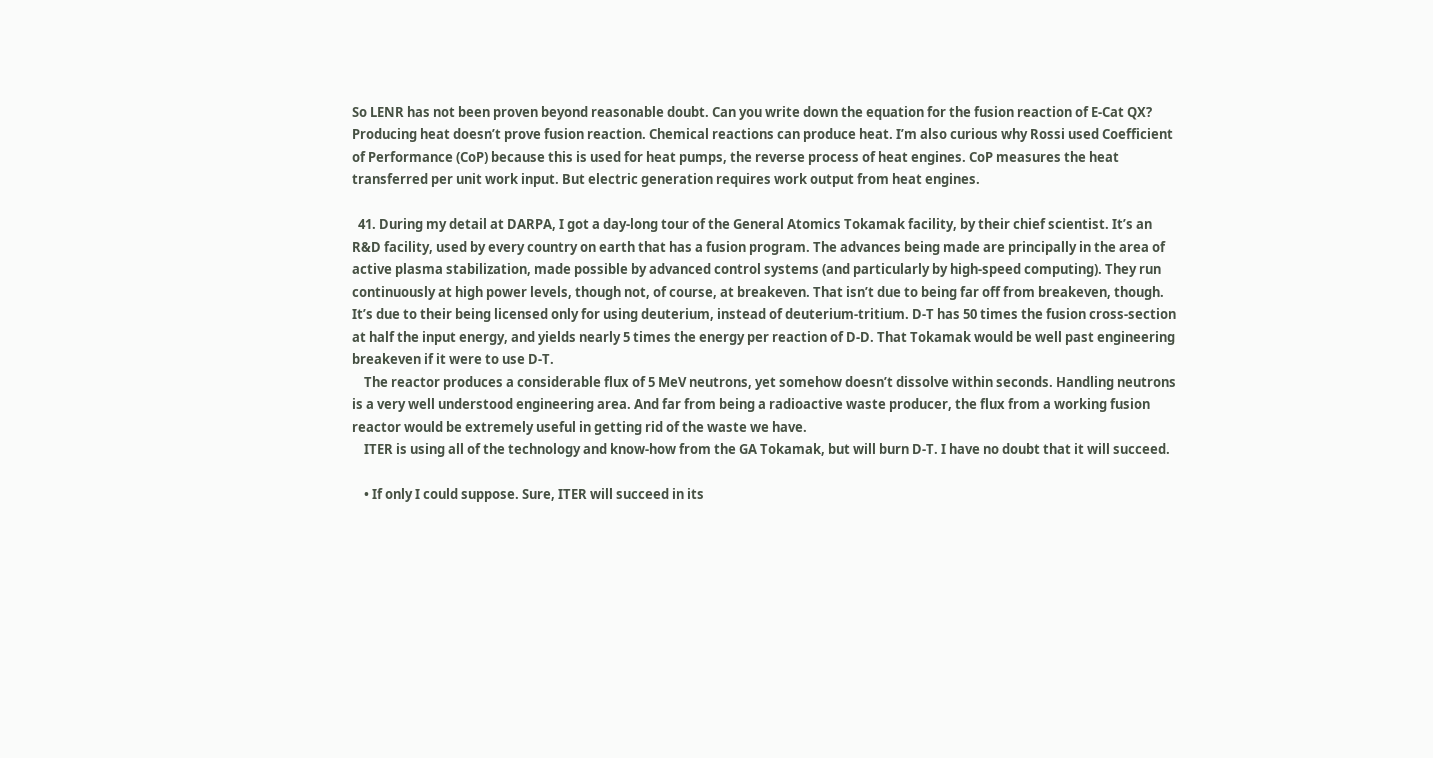So LENR has not been proven beyond reasonable doubt. Can you write down the equation for the fusion reaction of E-Cat QX? Producing heat doesn’t prove fusion reaction. Chemical reactions can produce heat. I’m also curious why Rossi used Coefficient of Performance (CoP) because this is used for heat pumps, the reverse process of heat engines. CoP measures the heat transferred per unit work input. But electric generation requires work output from heat engines.

  41. During my detail at DARPA, I got a day-long tour of the General Atomics Tokamak facility, by their chief scientist. It’s an R&D facility, used by every country on earth that has a fusion program. The advances being made are principally in the area of active plasma stabilization, made possible by advanced control systems (and particularly by high-speed computing). They run continuously at high power levels, though not, of course, at breakeven. That isn’t due to being far off from breakeven, though. It’s due to their being licensed only for using deuterium, instead of deuterium-tritium. D-T has 50 times the fusion cross-section at half the input energy, and yields nearly 5 times the energy per reaction of D-D. That Tokamak would be well past engineering breakeven if it were to use D-T.
    The reactor produces a considerable flux of 5 MeV neutrons, yet somehow doesn’t dissolve within seconds. Handling neutrons is a very well understood engineering area. And far from being a radioactive waste producer, the flux from a working fusion reactor would be extremely useful in getting rid of the waste we have.
    ITER is using all of the technology and know-how from the GA Tokamak, but will burn D-T. I have no doubt that it will succeed.

    • If only I could suppose. Sure, ITER will succeed in its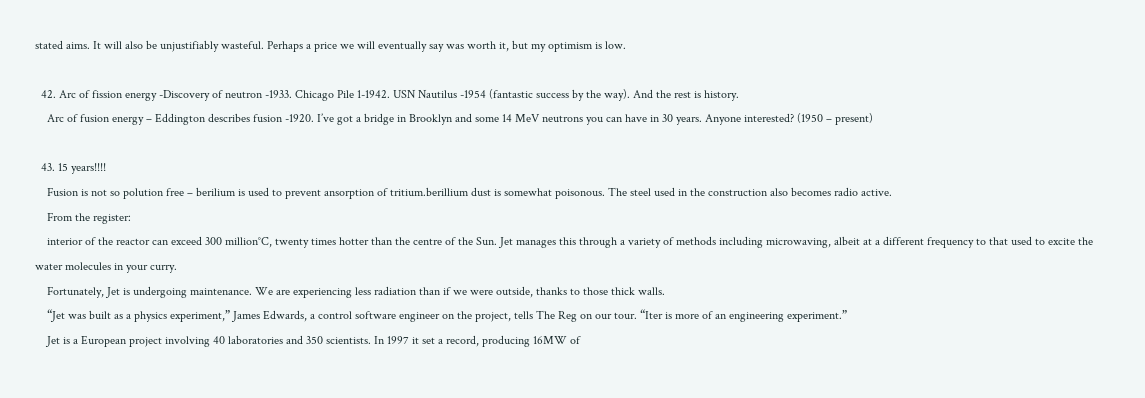stated aims. It will also be unjustifiably wasteful. Perhaps a price we will eventually say was worth it, but my optimism is low.

  42. Arc of fission energy -Discovery of neutron -1933. Chicago Pile 1-1942. USN Nautilus -1954 (fantastic success by the way). And the rest is history.
    Arc of fusion energy – Eddington describes fusion -1920. I’ve got a bridge in Brooklyn and some 14 MeV neutrons you can have in 30 years. Anyone interested? (1950 – present)

  43. 15 years!!!!
    Fusion is not so polution free – berilium is used to prevent ansorption of tritium.berillium dust is somewhat poisonous. The steel used in the construction also becomes radio active.
    From the register:
    interior of the reactor can exceed 300 million°C, twenty times hotter than the centre of the Sun. Jet manages this through a variety of methods including microwaving, albeit at a different frequency to that used to excite the water molecules in your curry.
    Fortunately, Jet is undergoing maintenance. We are experiencing less radiation than if we were outside, thanks to those thick walls.
    “Jet was built as a physics experiment,” James Edwards, a control software engineer on the project, tells The Reg on our tour. “Iter is more of an engineering experiment.”
    Jet is a European project involving 40 laboratories and 350 scientists. In 1997 it set a record, producing 16MW of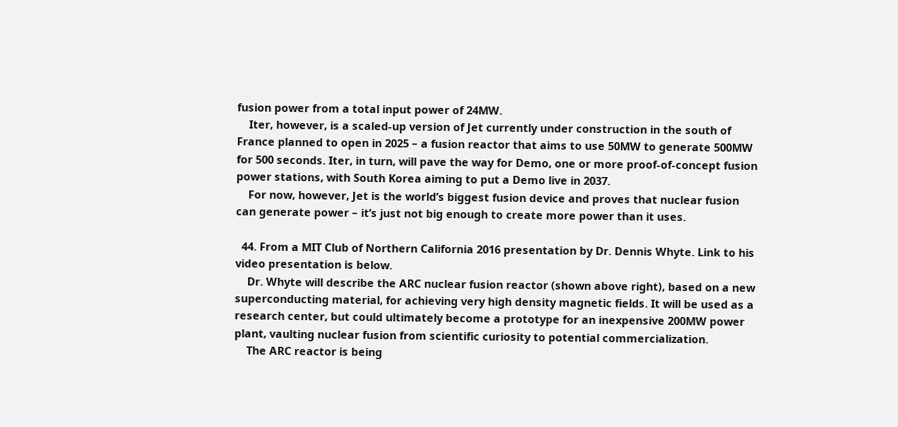fusion power from a total input power of 24MW.
    Iter, however, is a scaled-up version of Jet currently under construction in the south of France planned to open in 2025 – a fusion reactor that aims to use 50MW to generate 500MW for 500 seconds. Iter, in turn, will pave the way for Demo, one or more proof-of-concept fusion power stations, with South Korea aiming to put a Demo live in 2037.
    For now, however, Jet is the world’s biggest fusion device and proves that nuclear fusion can generate power – it’s just not big enough to create more power than it uses.

  44. From a MIT Club of Northern California 2016 presentation by Dr. Dennis Whyte. Link to his video presentation is below.
    Dr. Whyte will describe the ARC nuclear fusion reactor (shown above right), based on a new superconducting material, for achieving very high density magnetic fields. It will be used as a research center, but could ultimately become a prototype for an inexpensive 200MW power plant, vaulting nuclear fusion from scientific curiosity to potential commercialization.
    The ARC reactor is being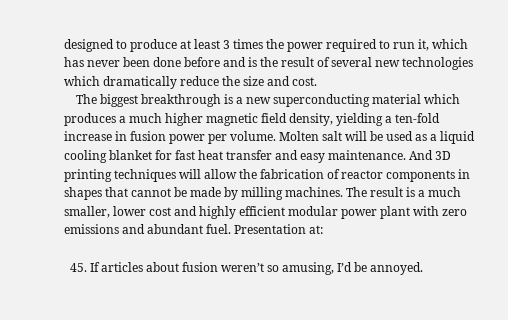designed to produce at least 3 times the power required to run it, which has never been done before and is the result of several new technologies which dramatically reduce the size and cost.
    The biggest breakthrough is a new superconducting material which produces a much higher magnetic field density, yielding a ten-fold increase in fusion power per volume. Molten salt will be used as a liquid cooling blanket for fast heat transfer and easy maintenance. And 3D printing techniques will allow the fabrication of reactor components in shapes that cannot be made by milling machines. The result is a much smaller, lower cost and highly efficient modular power plant with zero emissions and abundant fuel. Presentation at:

  45. If articles about fusion weren’t so amusing, I’d be annoyed.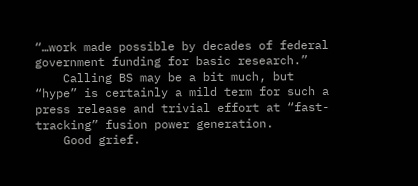“…work made possible by decades of federal government funding for basic research.”
    Calling BS may be a bit much, but “hype” is certainly a mild term for such a press release and trivial effort at “fast-tracking” fusion power generation.
    Good grief.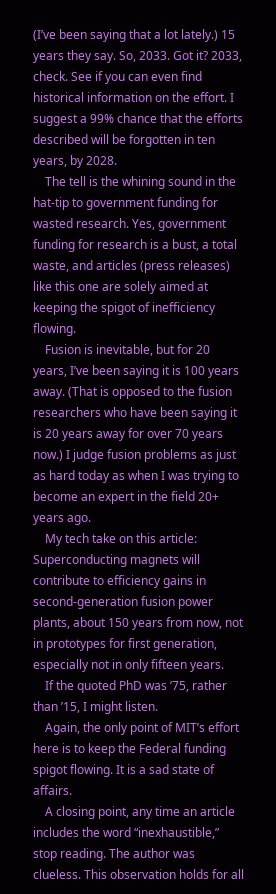(I’ve been saying that a lot lately.) 15 years they say. So, 2033. Got it? 2033, check. See if you can even find historical information on the effort. I suggest a 99% chance that the efforts described will be forgotten in ten years, by 2028.
    The tell is the whining sound in the hat-tip to government funding for wasted research. Yes, government funding for research is a bust, a total waste, and articles (press releases) like this one are solely aimed at keeping the spigot of inefficiency flowing.
    Fusion is inevitable, but for 20 years, I’ve been saying it is 100 years away. (That is opposed to the fusion researchers who have been saying it is 20 years away for over 70 years now.) I judge fusion problems as just as hard today as when I was trying to become an expert in the field 20+ years ago.
    My tech take on this article: Superconducting magnets will contribute to efficiency gains in second-generation fusion power plants, about 150 years from now, not in prototypes for first generation, especially not in only fifteen years.
    If the quoted PhD was ’75, rather than ’15, I might listen.
    Again, the only point of MIT’s effort here is to keep the Federal funding spigot flowing. It is a sad state of affairs.
    A closing point, any time an article includes the word “inexhaustible,” stop reading. The author was clueless. This observation holds for all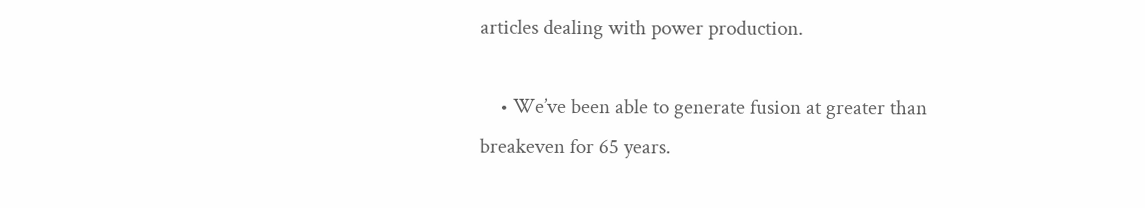articles dealing with power production.

    • We’ve been able to generate fusion at greater than breakeven for 65 years.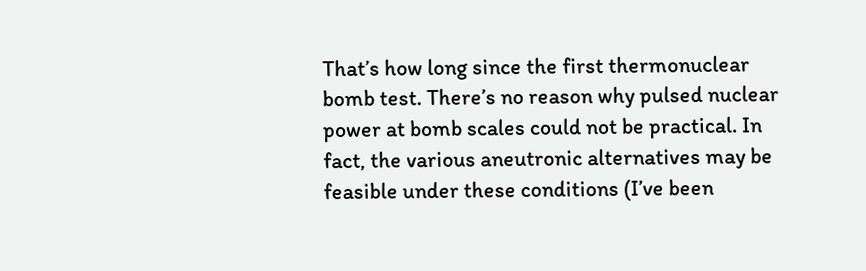That’s how long since the first thermonuclear bomb test. There’s no reason why pulsed nuclear power at bomb scales could not be practical. In fact, the various aneutronic alternatives may be feasible under these conditions (I’ve been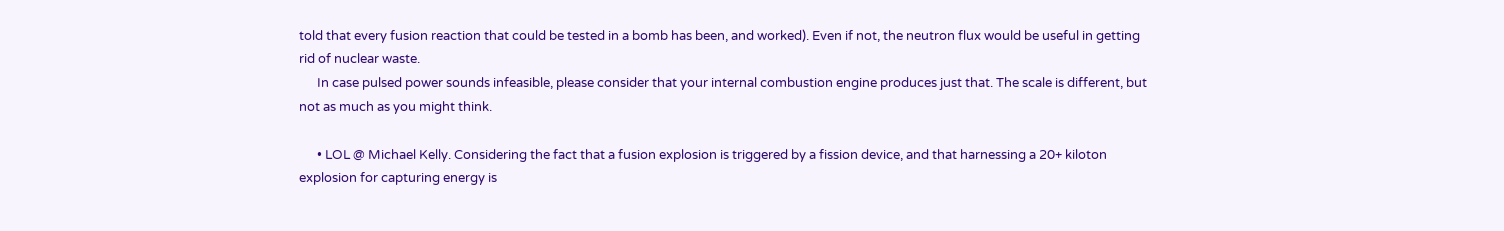told that every fusion reaction that could be tested in a bomb has been, and worked). Even if not, the neutron flux would be useful in getting rid of nuclear waste.
      In case pulsed power sounds infeasible, please consider that your internal combustion engine produces just that. The scale is different, but not as much as you might think.

      • LOL @ Michael Kelly. Considering the fact that a fusion explosion is triggered by a fission device, and that harnessing a 20+ kiloton explosion for capturing energy is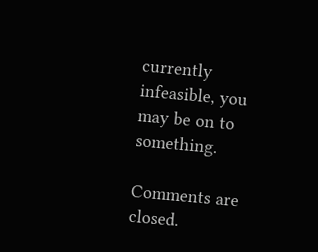currently infeasible, you may be on to something.

Comments are closed.